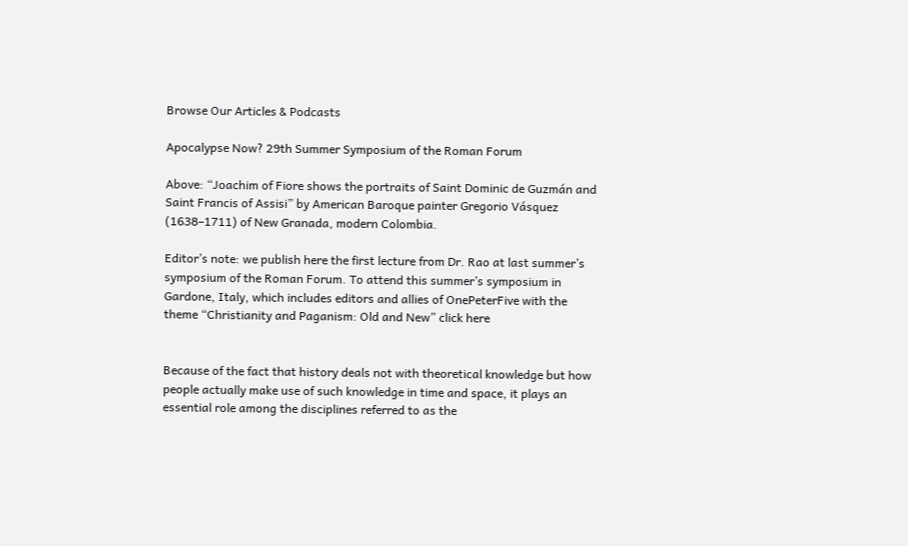Browse Our Articles & Podcasts

Apocalypse Now? 29th Summer Symposium of the Roman Forum

Above: “Joachim of Fiore shows the portraits of Saint Dominic de Guzmán and Saint Francis of Assisi” by American Baroque painter Gregorio Vásquez (1638–1711) of New Granada, modern Colombia.

Editor’s note: we publish here the first lecture from Dr. Rao at last summer’s symposium of the Roman Forum. To attend this summer’s symposium in Gardone, Italy, which includes editors and allies of OnePeterFive with the theme “Christianity and Paganism: Old and New” click here


Because of the fact that history deals not with theoretical knowledge but how people actually make use of such knowledge in time and space, it plays an essential role among the disciplines referred to as the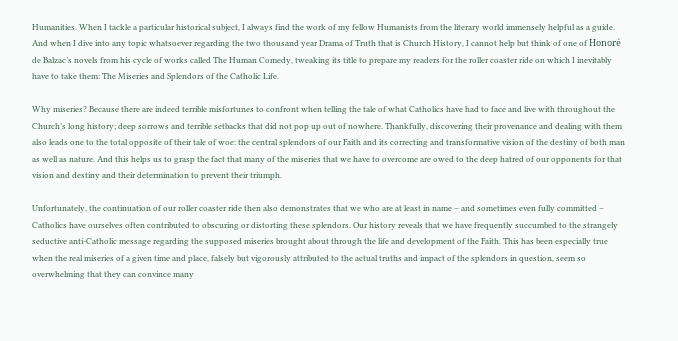Humanities. When I tackle a particular historical subject, I always find the work of my fellow Humanists from the literary world immensely helpful as a guide. And when I dive into any topic whatsoever regarding the two thousand year Drama of Truth that is Church History, I cannot help but think of one of Honoré de Balzac’s novels from his cycle of works called The Human Comedy, tweaking its title to prepare my readers for the roller coaster ride on which I inevitably have to take them: The Miseries and Splendors of the Catholic Life.

Why miseries? Because there are indeed terrible misfortunes to confront when telling the tale of what Catholics have had to face and live with throughout the Church’s long history; deep sorrows and terrible setbacks that did not pop up out of nowhere. Thankfully, discovering their provenance and dealing with them also leads one to the total opposite of their tale of woe: the central splendors of our Faith and its correcting and transformative vision of the destiny of both man as well as nature. And this helps us to grasp the fact that many of the miseries that we have to overcome are owed to the deep hatred of our opponents for that vision and destiny and their determination to prevent their triumph.

Unfortunately, the continuation of our roller coaster ride then also demonstrates that we who are at least in name – and sometimes even fully committed – Catholics have ourselves often contributed to obscuring or distorting these splendors. Our history reveals that we have frequently succumbed to the strangely seductive anti-Catholic message regarding the supposed miseries brought about through the life and development of the Faith. This has been especially true when the real miseries of a given time and place, falsely but vigorously attributed to the actual truths and impact of the splendors in question, seem so overwhelming that they can convince many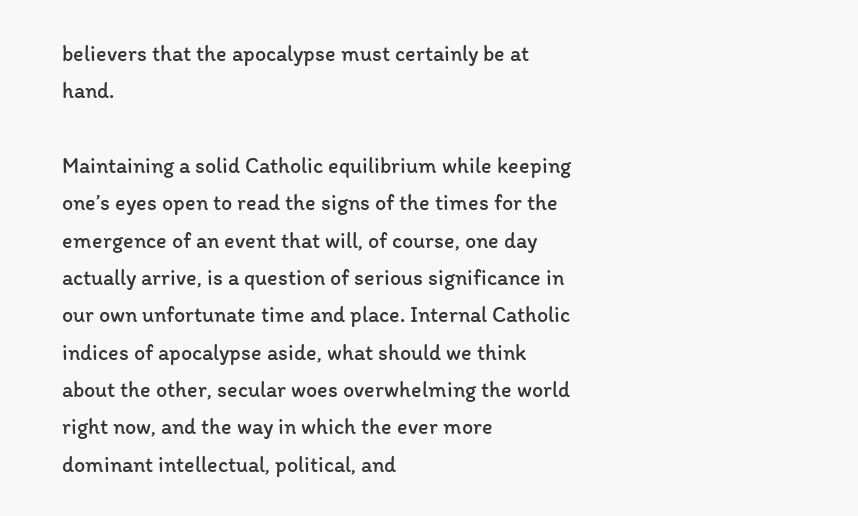believers that the apocalypse must certainly be at hand.

Maintaining a solid Catholic equilibrium while keeping one’s eyes open to read the signs of the times for the emergence of an event that will, of course, one day actually arrive, is a question of serious significance in our own unfortunate time and place. Internal Catholic indices of apocalypse aside, what should we think about the other, secular woes overwhelming the world right now, and the way in which the ever more dominant intellectual, political, and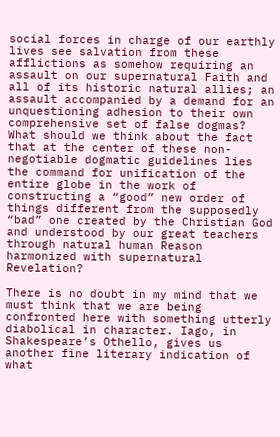social forces in charge of our earthly lives see salvation from these afflictions as somehow requiring an assault on our supernatural Faith and all of its historic natural allies; an assault accompanied by a demand for an unquestioning adhesion to their own comprehensive set of false dogmas? What should we think about the fact that at the center of these non-negotiable dogmatic guidelines lies the command for unification of the entire globe in the work of constructing a “good” new order of things different from the supposedly “bad” one created by the Christian God and understood by our great teachers through natural human Reason harmonized with supernatural Revelation?

There is no doubt in my mind that we must think that we are being confronted here with something utterly diabolical in character. Iago, in Shakespeare’s Othello, gives us another fine literary indication of what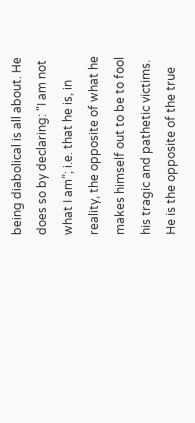being diabolical is all about. He does so by declaring: “I am not what I am”; i.e. that he is, in reality, the opposite of what he makes himself out to be to fool his tragic and pathetic victims. He is the opposite of the true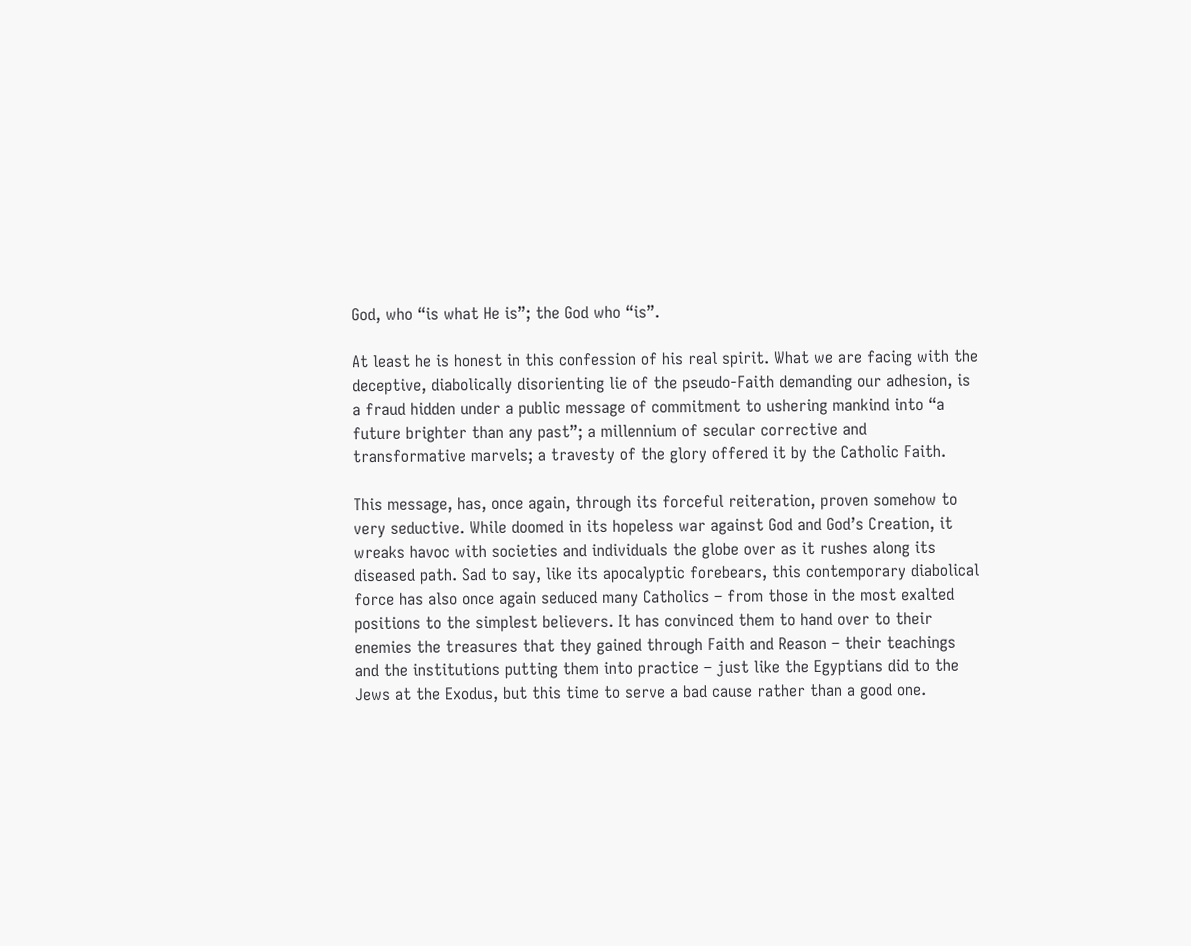God, who “is what He is”; the God who “is”.

At least he is honest in this confession of his real spirit. What we are facing with the deceptive, diabolically disorienting lie of the pseudo-Faith demanding our adhesion, is a fraud hidden under a public message of commitment to ushering mankind into “a future brighter than any past”; a millennium of secular corrective and transformative marvels; a travesty of the glory offered it by the Catholic Faith.

This message, has, once again, through its forceful reiteration, proven somehow to very seductive. While doomed in its hopeless war against God and God’s Creation, it wreaks havoc with societies and individuals the globe over as it rushes along its diseased path. Sad to say, like its apocalyptic forebears, this contemporary diabolical force has also once again seduced many Catholics – from those in the most exalted positions to the simplest believers. It has convinced them to hand over to their enemies the treasures that they gained through Faith and Reason – their teachings and the institutions putting them into practice – just like the Egyptians did to the Jews at the Exodus, but this time to serve a bad cause rather than a good one.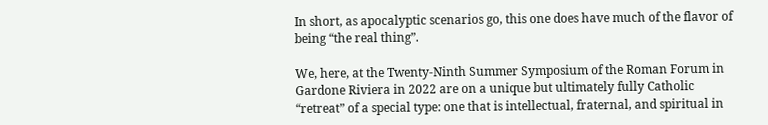In short, as apocalyptic scenarios go, this one does have much of the flavor of being “the real thing”.

We, here, at the Twenty-Ninth Summer Symposium of the Roman Forum in Gardone Riviera in 2022 are on a unique but ultimately fully Catholic “retreat” of a special type: one that is intellectual, fraternal, and spiritual in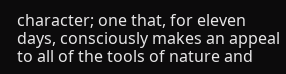character; one that, for eleven days, consciously makes an appeal to all of the tools of nature and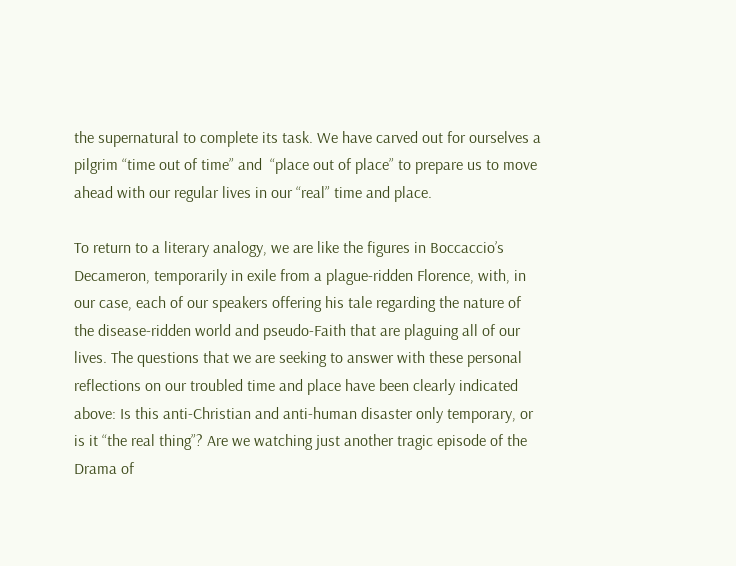the supernatural to complete its task. We have carved out for ourselves a pilgrim “time out of time” and  “place out of place” to prepare us to move ahead with our regular lives in our “real” time and place.

To return to a literary analogy, we are like the figures in Boccaccio’s Decameron, temporarily in exile from a plague-ridden Florence, with, in our case, each of our speakers offering his tale regarding the nature of the disease-ridden world and pseudo-Faith that are plaguing all of our lives. The questions that we are seeking to answer with these personal reflections on our troubled time and place have been clearly indicated above: Is this anti-Christian and anti-human disaster only temporary, or is it “the real thing”? Are we watching just another tragic episode of the Drama of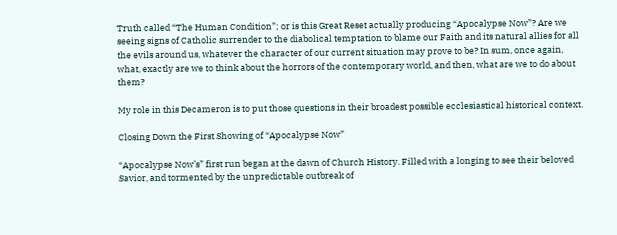Truth called “The Human Condition”; or is this Great Reset actually producing “Apocalypse Now”? Are we seeing signs of Catholic surrender to the diabolical temptation to blame our Faith and its natural allies for all the evils around us, whatever the character of our current situation may prove to be? In sum, once again, what, exactly are we to think about the horrors of the contemporary world, and then, what are we to do about them?

My role in this Decameron is to put those questions in their broadest possible ecclesiastical historical context.

Closing Down the First Showing of “Apocalypse Now”

“Apocalypse Now’s” first run began at the dawn of Church History. Filled with a longing to see their beloved Savior, and tormented by the unpredictable outbreak of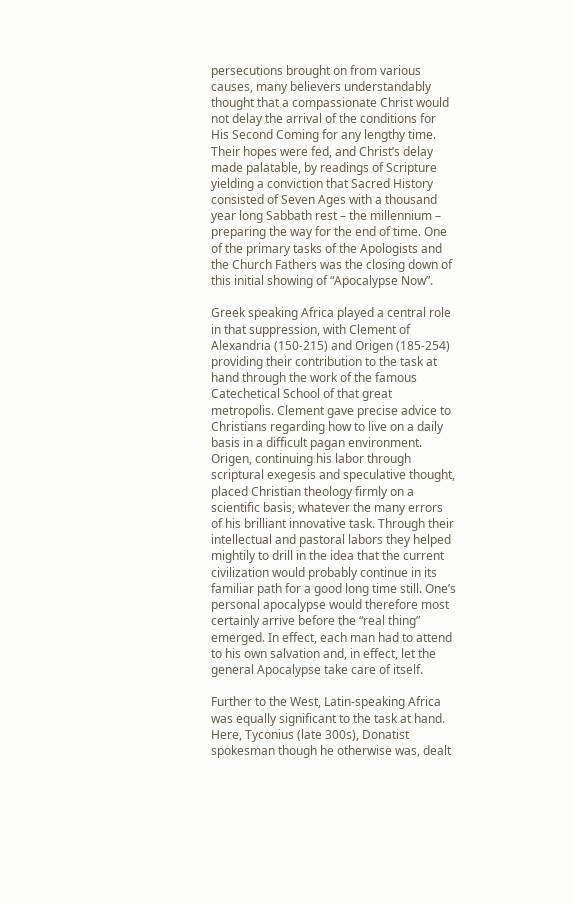persecutions brought on from various causes, many believers understandably thought that a compassionate Christ would not delay the arrival of the conditions for His Second Coming for any lengthy time. Their hopes were fed, and Christ’s delay made palatable, by readings of Scripture yielding a conviction that Sacred History consisted of Seven Ages with a thousand year long Sabbath rest – the millennium – preparing the way for the end of time. One of the primary tasks of the Apologists and the Church Fathers was the closing down of this initial showing of “Apocalypse Now”.

Greek speaking Africa played a central role in that suppression, with Clement of Alexandria (150-215) and Origen (185-254) providing their contribution to the task at hand through the work of the famous Catechetical School of that great metropolis. Clement gave precise advice to Christians regarding how to live on a daily basis in a difficult pagan environment. Origen, continuing his labor through scriptural exegesis and speculative thought, placed Christian theology firmly on a scientific basis, whatever the many errors of his brilliant innovative task. Through their intellectual and pastoral labors they helped mightily to drill in the idea that the current civilization would probably continue in its familiar path for a good long time still. One’s personal apocalypse would therefore most certainly arrive before the “real thing” emerged. In effect, each man had to attend to his own salvation and, in effect, let the general Apocalypse take care of itself.

Further to the West, Latin-speaking Africa was equally significant to the task at hand. Here, Tyconius (late 300s), Donatist spokesman though he otherwise was, dealt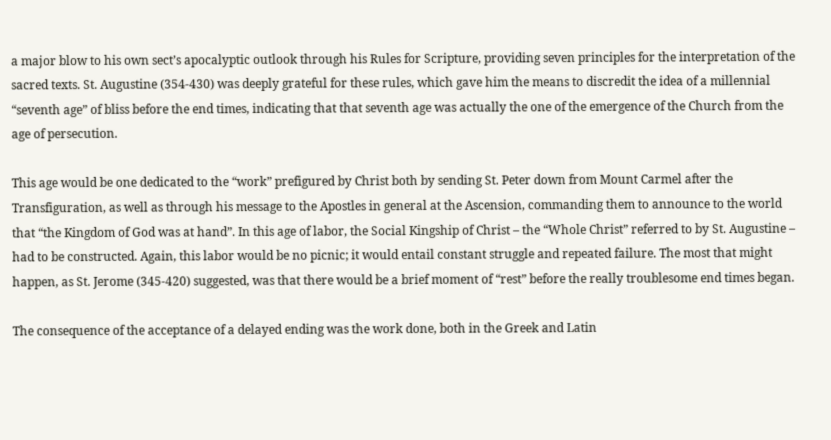a major blow to his own sect’s apocalyptic outlook through his Rules for Scripture, providing seven principles for the interpretation of the sacred texts. St. Augustine (354-430) was deeply grateful for these rules, which gave him the means to discredit the idea of a millennial “seventh age” of bliss before the end times, indicating that that seventh age was actually the one of the emergence of the Church from the age of persecution.

This age would be one dedicated to the “work” prefigured by Christ both by sending St. Peter down from Mount Carmel after the Transfiguration, as well as through his message to the Apostles in general at the Ascension, commanding them to announce to the world that “the Kingdom of God was at hand”. In this age of labor, the Social Kingship of Christ – the “Whole Christ” referred to by St. Augustine – had to be constructed. Again, this labor would be no picnic; it would entail constant struggle and repeated failure. The most that might happen, as St. Jerome (345-420) suggested, was that there would be a brief moment of “rest” before the really troublesome end times began.

The consequence of the acceptance of a delayed ending was the work done, both in the Greek and Latin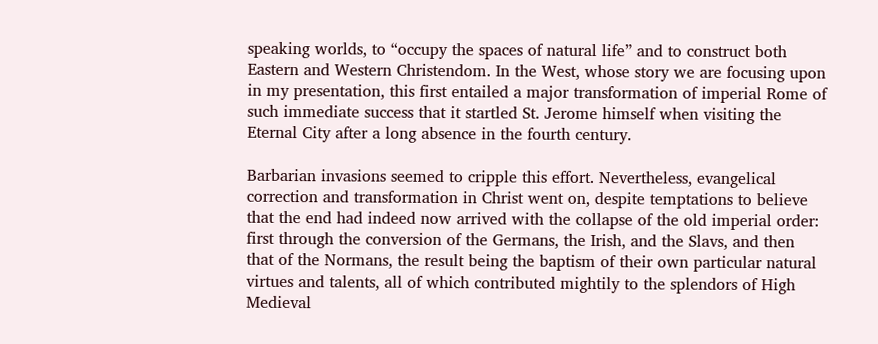speaking worlds, to “occupy the spaces of natural life” and to construct both Eastern and Western Christendom. In the West, whose story we are focusing upon in my presentation, this first entailed a major transformation of imperial Rome of such immediate success that it startled St. Jerome himself when visiting the Eternal City after a long absence in the fourth century.

Barbarian invasions seemed to cripple this effort. Nevertheless, evangelical correction and transformation in Christ went on, despite temptations to believe that the end had indeed now arrived with the collapse of the old imperial order: first through the conversion of the Germans, the Irish, and the Slavs, and then that of the Normans, the result being the baptism of their own particular natural virtues and talents, all of which contributed mightily to the splendors of High Medieval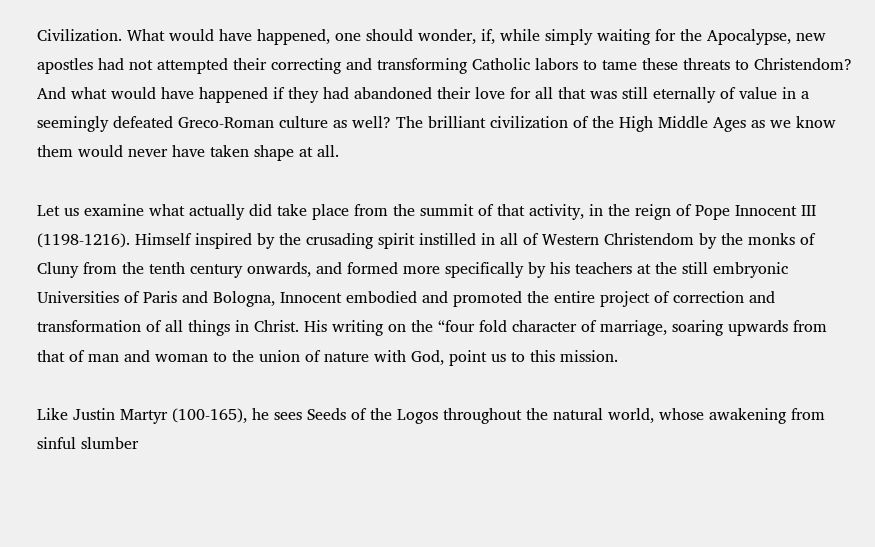Civilization. What would have happened, one should wonder, if, while simply waiting for the Apocalypse, new apostles had not attempted their correcting and transforming Catholic labors to tame these threats to Christendom? And what would have happened if they had abandoned their love for all that was still eternally of value in a seemingly defeated Greco-Roman culture as well? The brilliant civilization of the High Middle Ages as we know them would never have taken shape at all.

Let us examine what actually did take place from the summit of that activity, in the reign of Pope Innocent III (1198-1216). Himself inspired by the crusading spirit instilled in all of Western Christendom by the monks of Cluny from the tenth century onwards, and formed more specifically by his teachers at the still embryonic Universities of Paris and Bologna, Innocent embodied and promoted the entire project of correction and transformation of all things in Christ. His writing on the “four fold character of marriage, soaring upwards from that of man and woman to the union of nature with God, point us to this mission.

Like Justin Martyr (100-165), he sees Seeds of the Logos throughout the natural world, whose awakening from sinful slumber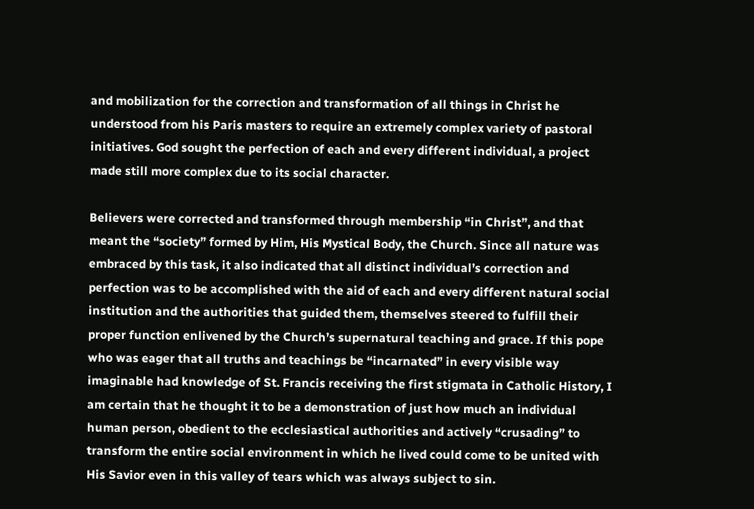and mobilization for the correction and transformation of all things in Christ he understood from his Paris masters to require an extremely complex variety of pastoral initiatives. God sought the perfection of each and every different individual, a project made still more complex due to its social character.

Believers were corrected and transformed through membership “in Christ”, and that meant the “society” formed by Him, His Mystical Body, the Church. Since all nature was embraced by this task, it also indicated that all distinct individual’s correction and perfection was to be accomplished with the aid of each and every different natural social institution and the authorities that guided them, themselves steered to fulfill their proper function enlivened by the Church’s supernatural teaching and grace. If this pope who was eager that all truths and teachings be “incarnated” in every visible way imaginable had knowledge of St. Francis receiving the first stigmata in Catholic History, I am certain that he thought it to be a demonstration of just how much an individual human person, obedient to the ecclesiastical authorities and actively “crusading” to transform the entire social environment in which he lived could come to be united with His Savior even in this valley of tears which was always subject to sin.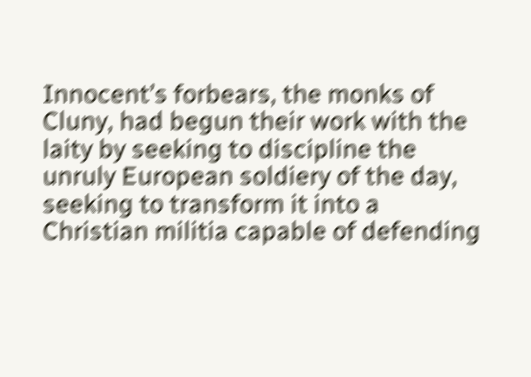Innocent’s forbears, the monks of Cluny, had begun their work with the laity by seeking to discipline the unruly European soldiery of the day, seeking to transform it into a Christian militia capable of defending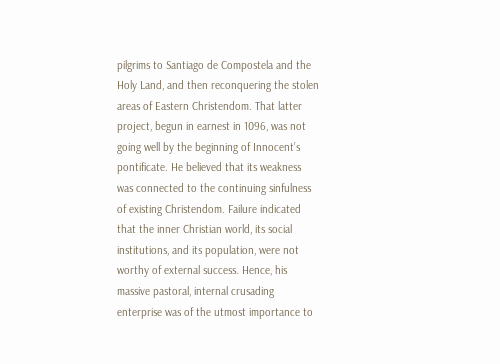pilgrims to Santiago de Compostela and the Holy Land, and then reconquering the stolen areas of Eastern Christendom. That latter project, begun in earnest in 1096, was not going well by the beginning of Innocent’s pontificate. He believed that its weakness was connected to the continuing sinfulness of existing Christendom. Failure indicated that the inner Christian world, its social institutions, and its population, were not worthy of external success. Hence, his massive pastoral, internal crusading enterprise was of the utmost importance to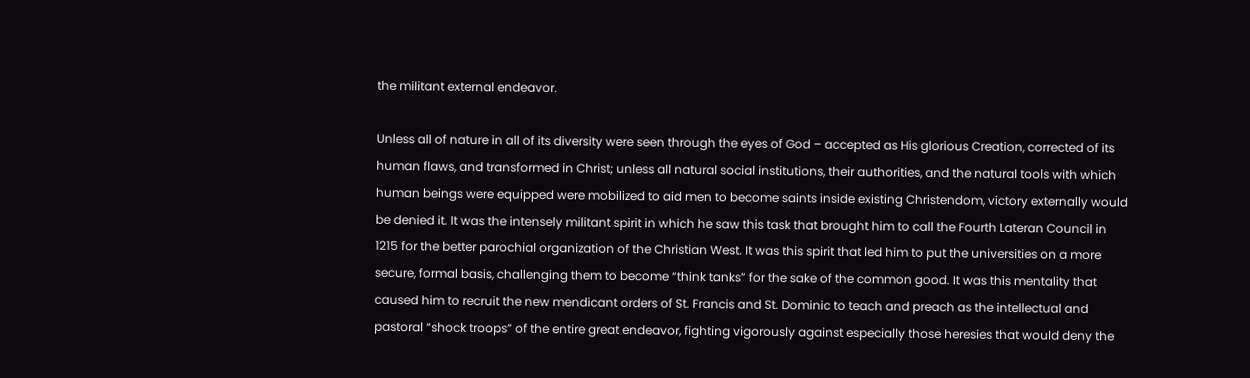the militant external endeavor.

Unless all of nature in all of its diversity were seen through the eyes of God – accepted as His glorious Creation, corrected of its human flaws, and transformed in Christ; unless all natural social institutions, their authorities, and the natural tools with which human beings were equipped were mobilized to aid men to become saints inside existing Christendom, victory externally would be denied it. It was the intensely militant spirit in which he saw this task that brought him to call the Fourth Lateran Council in 1215 for the better parochial organization of the Christian West. It was this spirit that led him to put the universities on a more secure, formal basis, challenging them to become “think tanks” for the sake of the common good. It was this mentality that caused him to recruit the new mendicant orders of St. Francis and St. Dominic to teach and preach as the intellectual and pastoral “shock troops” of the entire great endeavor, fighting vigorously against especially those heresies that would deny the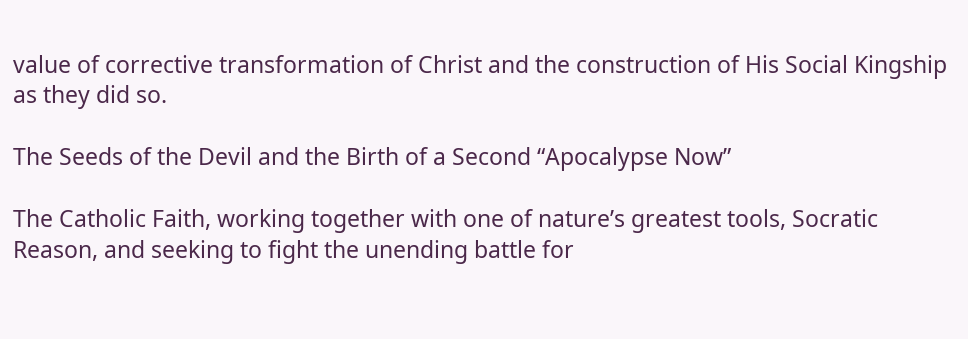value of corrective transformation of Christ and the construction of His Social Kingship as they did so.

The Seeds of the Devil and the Birth of a Second “Apocalypse Now”

The Catholic Faith, working together with one of nature’s greatest tools, Socratic Reason, and seeking to fight the unending battle for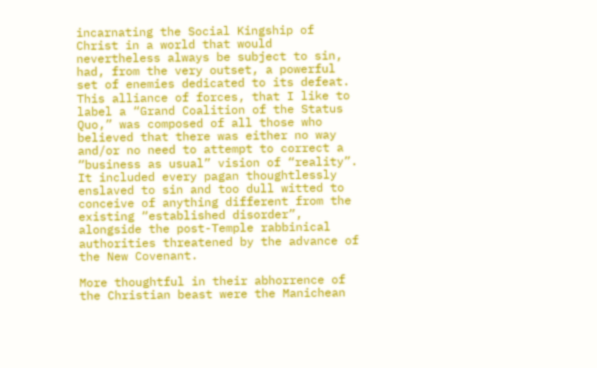incarnating the Social Kingship of Christ in a world that would nevertheless always be subject to sin, had, from the very outset, a powerful set of enemies dedicated to its defeat. This alliance of forces, that I like to label a “Grand Coalition of the Status Quo,” was composed of all those who believed that there was either no way and/or no need to attempt to correct a “business as usual” vision of “reality”. It included every pagan thoughtlessly enslaved to sin and too dull witted to conceive of anything different from the existing “established disorder”, alongside the post-Temple rabbinical authorities threatened by the advance of the New Covenant.

More thoughtful in their abhorrence of the Christian beast were the Manichean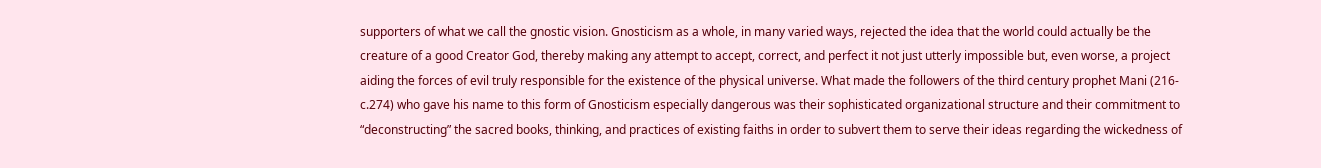supporters of what we call the gnostic vision. Gnosticism as a whole, in many varied ways, rejected the idea that the world could actually be the creature of a good Creator God, thereby making any attempt to accept, correct, and perfect it not just utterly impossible but, even worse, a project aiding the forces of evil truly responsible for the existence of the physical universe. What made the followers of the third century prophet Mani (216-c.274) who gave his name to this form of Gnosticism especially dangerous was their sophisticated organizational structure and their commitment to “deconstructing” the sacred books, thinking, and practices of existing faiths in order to subvert them to serve their ideas regarding the wickedness of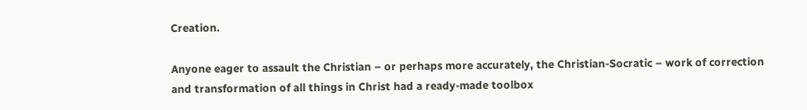Creation.

Anyone eager to assault the Christian – or perhaps more accurately, the Christian-Socratic – work of correction and transformation of all things in Christ had a ready-made toolbox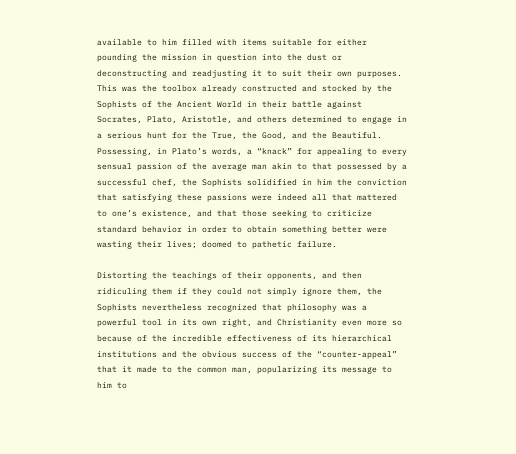available to him filled with items suitable for either pounding the mission in question into the dust or deconstructing and readjusting it to suit their own purposes. This was the toolbox already constructed and stocked by the Sophists of the Ancient World in their battle against Socrates, Plato, Aristotle, and others determined to engage in a serious hunt for the True, the Good, and the Beautiful. Possessing, in Plato’s words, a “knack” for appealing to every sensual passion of the average man akin to that possessed by a successful chef, the Sophists solidified in him the conviction that satisfying these passions were indeed all that mattered to one’s existence, and that those seeking to criticize standard behavior in order to obtain something better were wasting their lives; doomed to pathetic failure.

Distorting the teachings of their opponents, and then ridiculing them if they could not simply ignore them, the Sophists nevertheless recognized that philosophy was a powerful tool in its own right, and Christianity even more so because of the incredible effectiveness of its hierarchical institutions and the obvious success of the “counter-appeal” that it made to the common man, popularizing its message to him to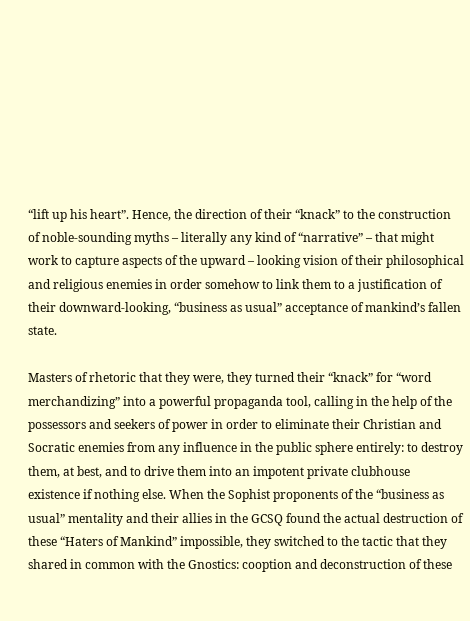“lift up his heart”. Hence, the direction of their “knack” to the construction of noble-sounding myths – literally any kind of “narrative” – that might work to capture aspects of the upward – looking vision of their philosophical and religious enemies in order somehow to link them to a justification of their downward-looking, “business as usual” acceptance of mankind’s fallen state.

Masters of rhetoric that they were, they turned their “knack” for “word merchandizing” into a powerful propaganda tool, calling in the help of the possessors and seekers of power in order to eliminate their Christian and Socratic enemies from any influence in the public sphere entirely: to destroy them, at best, and to drive them into an impotent private clubhouse existence if nothing else. When the Sophist proponents of the “business as usual” mentality and their allies in the GCSQ found the actual destruction of these “Haters of Mankind” impossible, they switched to the tactic that they shared in common with the Gnostics: cooption and deconstruction of these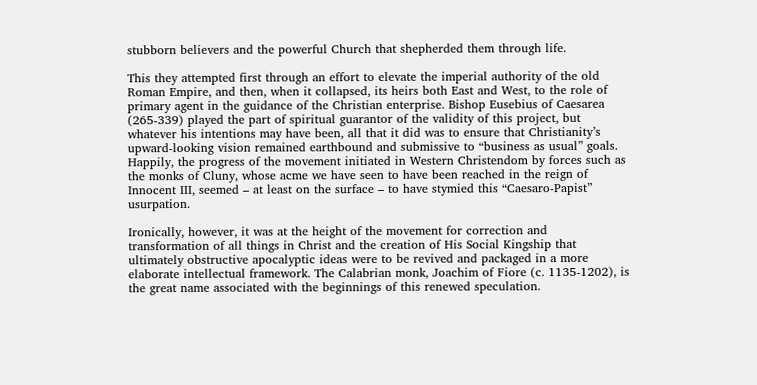stubborn believers and the powerful Church that shepherded them through life.

This they attempted first through an effort to elevate the imperial authority of the old Roman Empire, and then, when it collapsed, its heirs both East and West, to the role of primary agent in the guidance of the Christian enterprise. Bishop Eusebius of Caesarea (265-339) played the part of spiritual guarantor of the validity of this project, but whatever his intentions may have been, all that it did was to ensure that Christianity’s upward-looking vision remained earthbound and submissive to “business as usual” goals. Happily, the progress of the movement initiated in Western Christendom by forces such as the monks of Cluny, whose acme we have seen to have been reached in the reign of Innocent III, seemed – at least on the surface – to have stymied this “Caesaro-Papist” usurpation.

Ironically, however, it was at the height of the movement for correction and transformation of all things in Christ and the creation of His Social Kingship that ultimately obstructive apocalyptic ideas were to be revived and packaged in a more elaborate intellectual framework. The Calabrian monk, Joachim of Fiore (c. 1135-1202), is the great name associated with the beginnings of this renewed speculation.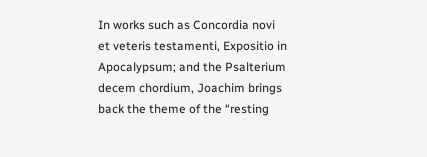In works such as Concordia novi et veteris testamenti, Expositio in Apocalypsum; and the Psalterium decem chordium, Joachim brings back the theme of the “resting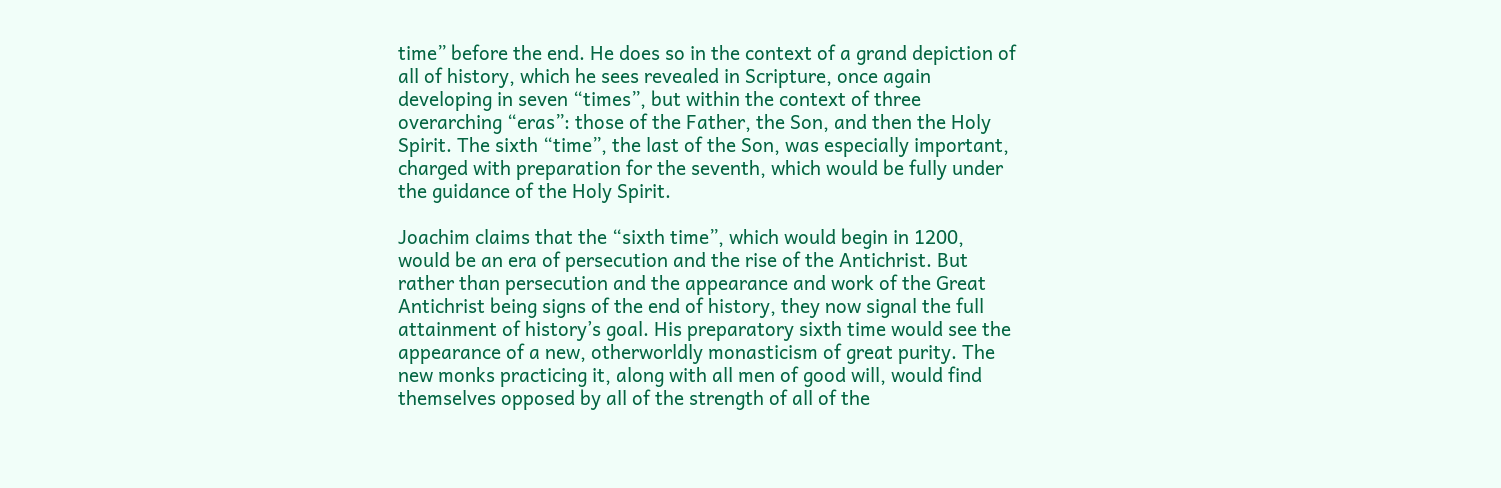time” before the end. He does so in the context of a grand depiction of all of history, which he sees revealed in Scripture, once again developing in seven “times”, but within the context of three overarching “eras”: those of the Father, the Son, and then the Holy Spirit. The sixth “time”, the last of the Son, was especially important, charged with preparation for the seventh, which would be fully under the guidance of the Holy Spirit.

Joachim claims that the “sixth time”, which would begin in 1200, would be an era of persecution and the rise of the Antichrist. But rather than persecution and the appearance and work of the Great Antichrist being signs of the end of history, they now signal the full attainment of history’s goal. His preparatory sixth time would see the appearance of a new, otherworldly monasticism of great purity. The new monks practicing it, along with all men of good will, would find themselves opposed by all of the strength of all of the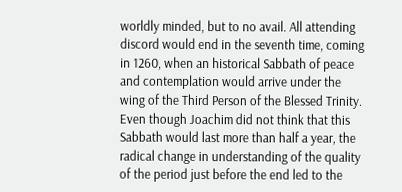worldly minded, but to no avail. All attending discord would end in the seventh time, coming in 1260, when an historical Sabbath of peace and contemplation would arrive under the wing of the Third Person of the Blessed Trinity. Even though Joachim did not think that this Sabbath would last more than half a year, the radical change in understanding of the quality of the period just before the end led to the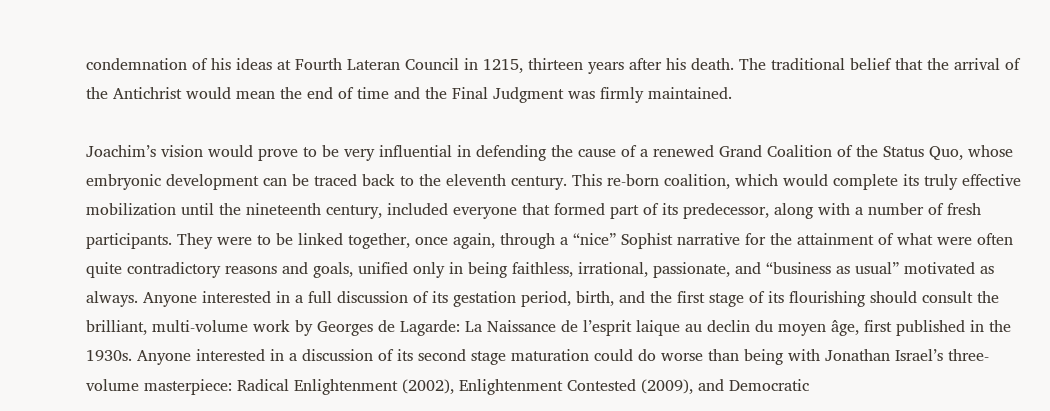condemnation of his ideas at Fourth Lateran Council in 1215, thirteen years after his death. The traditional belief that the arrival of the Antichrist would mean the end of time and the Final Judgment was firmly maintained.

Joachim’s vision would prove to be very influential in defending the cause of a renewed Grand Coalition of the Status Quo, whose embryonic development can be traced back to the eleventh century. This re-born coalition, which would complete its truly effective mobilization until the nineteenth century, included everyone that formed part of its predecessor, along with a number of fresh participants. They were to be linked together, once again, through a “nice” Sophist narrative for the attainment of what were often quite contradictory reasons and goals, unified only in being faithless, irrational, passionate, and “business as usual” motivated as always. Anyone interested in a full discussion of its gestation period, birth, and the first stage of its flourishing should consult the brilliant, multi-volume work by Georges de Lagarde: La Naissance de l’esprit laique au declin du moyen âge, first published in the 1930s. Anyone interested in a discussion of its second stage maturation could do worse than being with Jonathan Israel’s three-volume masterpiece: Radical Enlightenment (2002), Enlightenment Contested (2009), and Democratic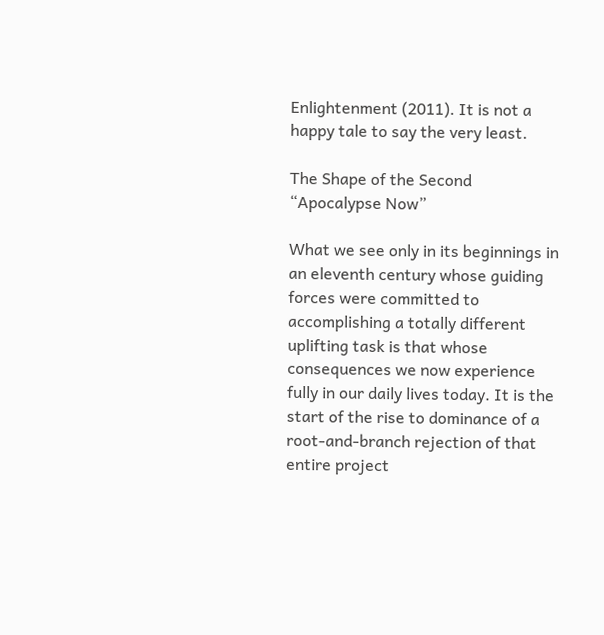Enlightenment (2011). It is not a happy tale to say the very least.

The Shape of the Second “Apocalypse Now”

What we see only in its beginnings in an eleventh century whose guiding forces were committed to accomplishing a totally different uplifting task is that whose consequences we now experience fully in our daily lives today. It is the start of the rise to dominance of a root-and-branch rejection of that entire project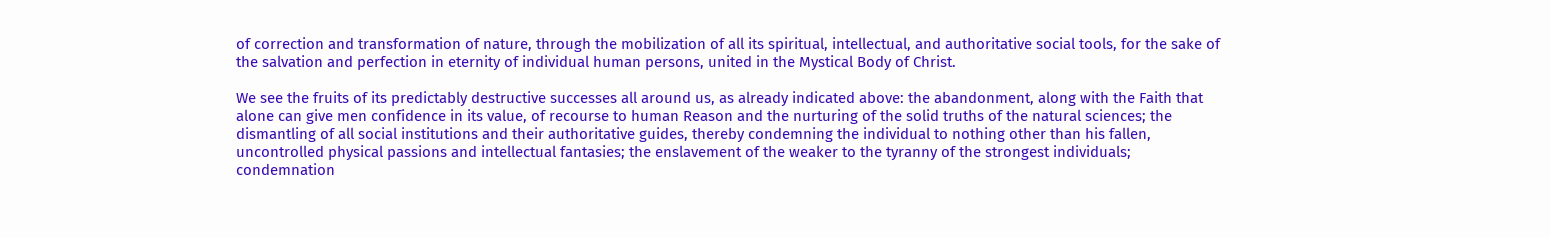of correction and transformation of nature, through the mobilization of all its spiritual, intellectual, and authoritative social tools, for the sake of the salvation and perfection in eternity of individual human persons, united in the Mystical Body of Christ.

We see the fruits of its predictably destructive successes all around us, as already indicated above: the abandonment, along with the Faith that alone can give men confidence in its value, of recourse to human Reason and the nurturing of the solid truths of the natural sciences; the dismantling of all social institutions and their authoritative guides, thereby condemning the individual to nothing other than his fallen, uncontrolled physical passions and intellectual fantasies; the enslavement of the weaker to the tyranny of the strongest individuals; condemnation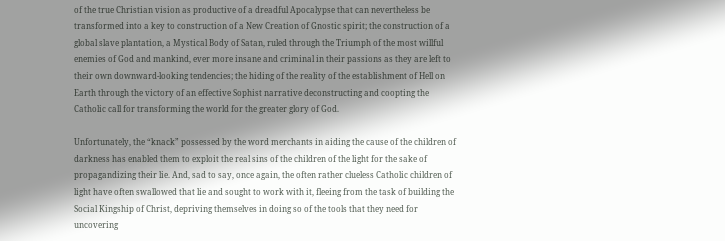of the true Christian vision as productive of a dreadful Apocalypse that can nevertheless be transformed into a key to construction of a New Creation of Gnostic spirit; the construction of a global slave plantation, a Mystical Body of Satan, ruled through the Triumph of the most willful enemies of God and mankind, ever more insane and criminal in their passions as they are left to their own downward-looking tendencies; the hiding of the reality of the establishment of Hell on Earth through the victory of an effective Sophist narrative deconstructing and coopting the Catholic call for transforming the world for the greater glory of God.

Unfortunately, the “knack” possessed by the word merchants in aiding the cause of the children of darkness has enabled them to exploit the real sins of the children of the light for the sake of propagandizing their lie. And, sad to say, once again, the often rather clueless Catholic children of light have often swallowed that lie and sought to work with it, fleeing from the task of building the Social Kingship of Christ, depriving themselves in doing so of the tools that they need for uncovering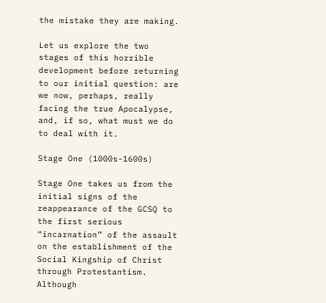the mistake they are making.

Let us explore the two stages of this horrible development before returning to our initial question: are we now, perhaps, really facing the true Apocalypse, and, if so, what must we do to deal with it.

Stage One (1000s-1600s)

Stage One takes us from the initial signs of the reappearance of the GCSQ to the first serious “incarnation” of the assault on the establishment of the Social Kingship of Christ through Protestantism. Although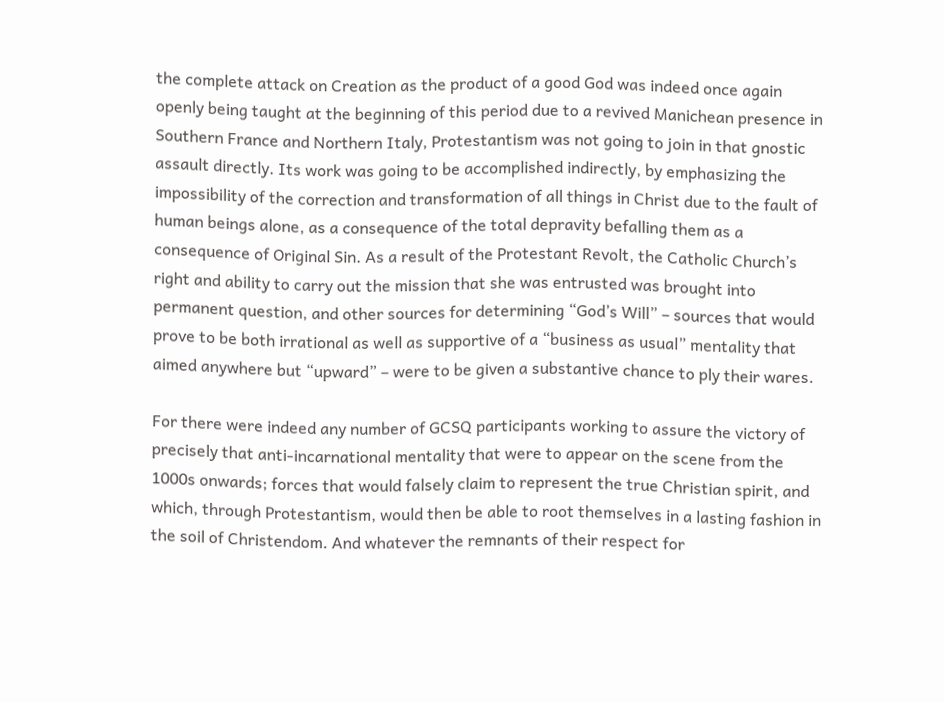the complete attack on Creation as the product of a good God was indeed once again openly being taught at the beginning of this period due to a revived Manichean presence in Southern France and Northern Italy, Protestantism was not going to join in that gnostic assault directly. Its work was going to be accomplished indirectly, by emphasizing the impossibility of the correction and transformation of all things in Christ due to the fault of human beings alone, as a consequence of the total depravity befalling them as a consequence of Original Sin. As a result of the Protestant Revolt, the Catholic Church’s right and ability to carry out the mission that she was entrusted was brought into permanent question, and other sources for determining “God’s Will” – sources that would prove to be both irrational as well as supportive of a “business as usual” mentality that aimed anywhere but “upward” – were to be given a substantive chance to ply their wares.

For there were indeed any number of GCSQ participants working to assure the victory of precisely that anti-incarnational mentality that were to appear on the scene from the 1000s onwards; forces that would falsely claim to represent the true Christian spirit, and which, through Protestantism, would then be able to root themselves in a lasting fashion in the soil of Christendom. And whatever the remnants of their respect for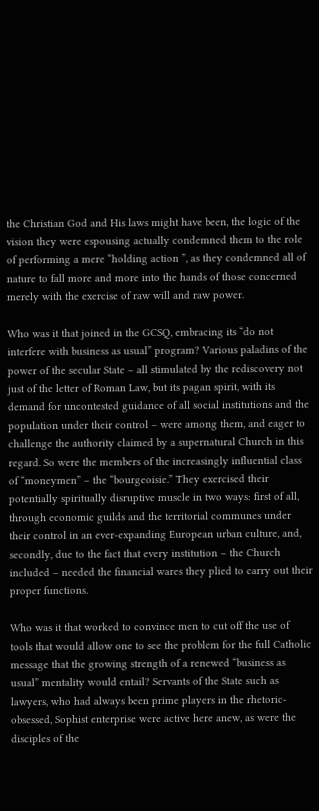the Christian God and His laws might have been, the logic of the vision they were espousing actually condemned them to the role of performing a mere “holding action ”, as they condemned all of nature to fall more and more into the hands of those concerned merely with the exercise of raw will and raw power.

Who was it that joined in the GCSQ, embracing its “do not interfere with business as usual” program? Various paladins of the power of the secular State – all stimulated by the rediscovery not just of the letter of Roman Law, but its pagan spirit, with its demand for uncontested guidance of all social institutions and the population under their control – were among them, and eager to challenge the authority claimed by a supernatural Church in this regard. So were the members of the increasingly influential class of “moneymen” – the “bourgeoisie.” They exercised their potentially spiritually disruptive muscle in two ways: first of all, through economic guilds and the territorial communes under their control in an ever-expanding European urban culture, and, secondly, due to the fact that every institution – the Church included – needed the financial wares they plied to carry out their proper functions.

Who was it that worked to convince men to cut off the use of tools that would allow one to see the problem for the full Catholic message that the growing strength of a renewed “business as usual” mentality would entail? Servants of the State such as lawyers, who had always been prime players in the rhetoric-obsessed, Sophist enterprise were active here anew, as were the disciples of the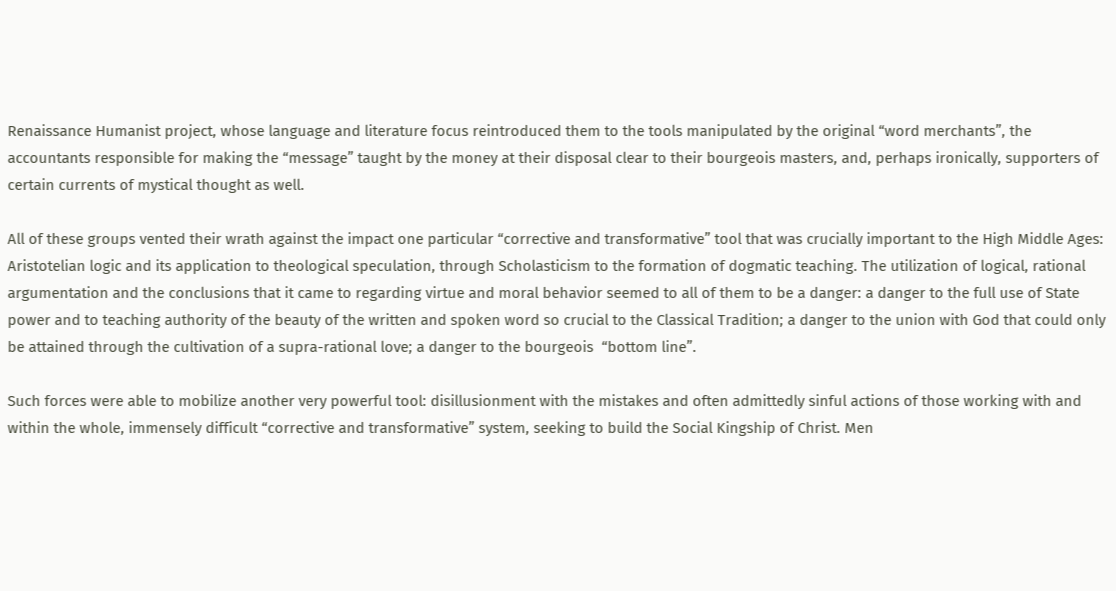Renaissance Humanist project, whose language and literature focus reintroduced them to the tools manipulated by the original “word merchants”, the accountants responsible for making the “message” taught by the money at their disposal clear to their bourgeois masters, and, perhaps ironically, supporters of certain currents of mystical thought as well.

All of these groups vented their wrath against the impact one particular “corrective and transformative” tool that was crucially important to the High Middle Ages: Aristotelian logic and its application to theological speculation, through Scholasticism to the formation of dogmatic teaching. The utilization of logical, rational argumentation and the conclusions that it came to regarding virtue and moral behavior seemed to all of them to be a danger: a danger to the full use of State power and to teaching authority of the beauty of the written and spoken word so crucial to the Classical Tradition; a danger to the union with God that could only be attained through the cultivation of a supra-rational love; a danger to the bourgeois  “bottom line”.

Such forces were able to mobilize another very powerful tool: disillusionment with the mistakes and often admittedly sinful actions of those working with and within the whole, immensely difficult “corrective and transformative” system, seeking to build the Social Kingship of Christ. Men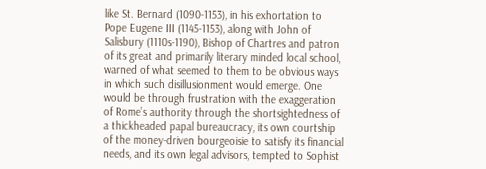like St. Bernard (1090-1153), in his exhortation to Pope Eugene III (1145-1153), along with John of Salisbury (1110s-1190), Bishop of Chartres and patron of its great and primarily literary minded local school, warned of what seemed to them to be obvious ways in which such disillusionment would emerge. One would be through frustration with the exaggeration of Rome’s authority through the shortsightedness of a thickheaded papal bureaucracy, its own courtship of the money-driven bourgeoisie to satisfy its financial needs, and its own legal advisors, tempted to Sophist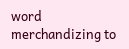word merchandizing to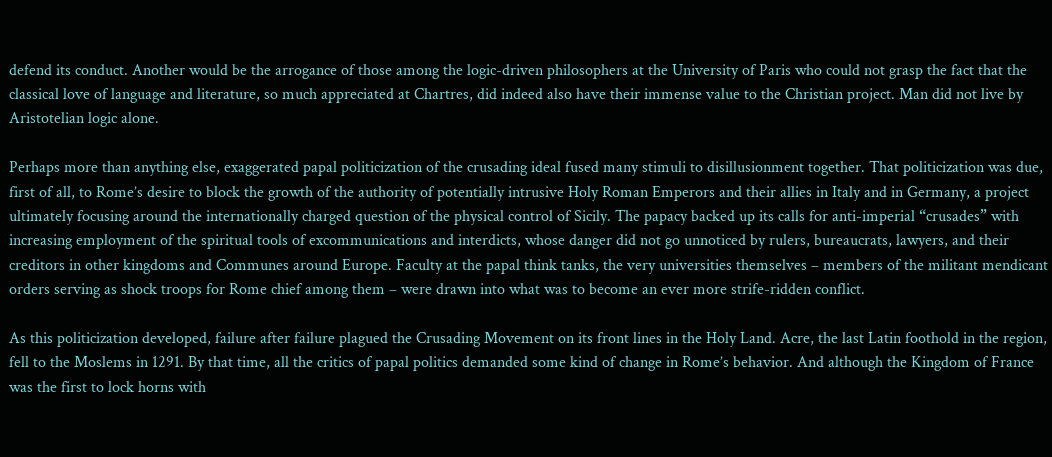defend its conduct. Another would be the arrogance of those among the logic-driven philosophers at the University of Paris who could not grasp the fact that the classical love of language and literature, so much appreciated at Chartres, did indeed also have their immense value to the Christian project. Man did not live by Aristotelian logic alone.

Perhaps more than anything else, exaggerated papal politicization of the crusading ideal fused many stimuli to disillusionment together. That politicization was due, first of all, to Rome’s desire to block the growth of the authority of potentially intrusive Holy Roman Emperors and their allies in Italy and in Germany, a project ultimately focusing around the internationally charged question of the physical control of Sicily. The papacy backed up its calls for anti-imperial “crusades” with increasing employment of the spiritual tools of excommunications and interdicts, whose danger did not go unnoticed by rulers, bureaucrats, lawyers, and their creditors in other kingdoms and Communes around Europe. Faculty at the papal think tanks, the very universities themselves – members of the militant mendicant orders serving as shock troops for Rome chief among them – were drawn into what was to become an ever more strife-ridden conflict.

As this politicization developed, failure after failure plagued the Crusading Movement on its front lines in the Holy Land. Acre, the last Latin foothold in the region, fell to the Moslems in 1291. By that time, all the critics of papal politics demanded some kind of change in Rome’s behavior. And although the Kingdom of France was the first to lock horns with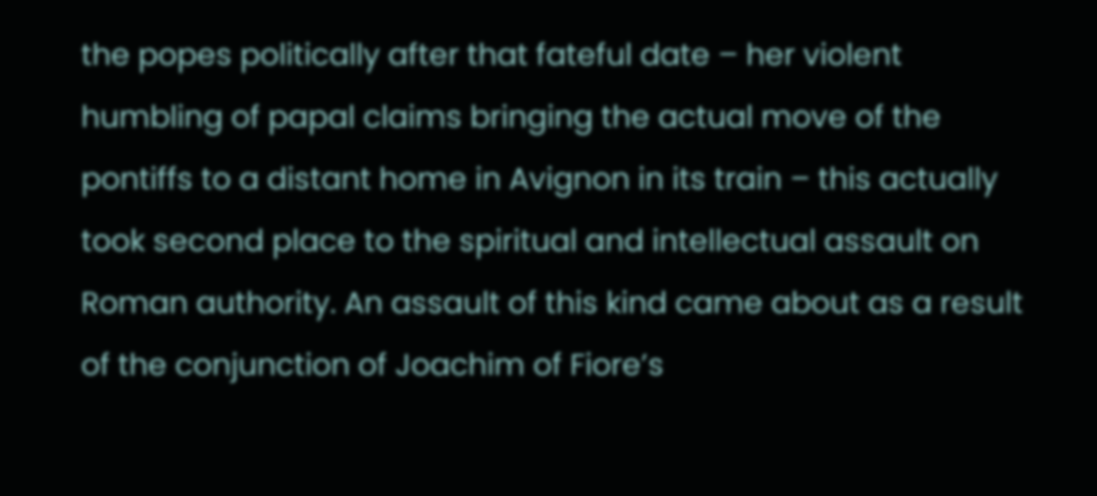the popes politically after that fateful date – her violent humbling of papal claims bringing the actual move of the pontiffs to a distant home in Avignon in its train – this actually took second place to the spiritual and intellectual assault on Roman authority. An assault of this kind came about as a result of the conjunction of Joachim of Fiore’s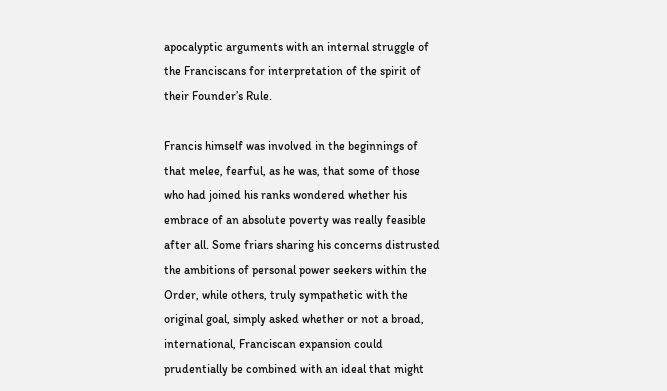apocalyptic arguments with an internal struggle of the Franciscans for interpretation of the spirit of their Founder’s Rule.

Francis himself was involved in the beginnings of that melee, fearful, as he was, that some of those who had joined his ranks wondered whether his embrace of an absolute poverty was really feasible after all. Some friars sharing his concerns distrusted the ambitions of personal power seekers within the Order, while others, truly sympathetic with the original goal, simply asked whether or not a broad, international, Franciscan expansion could prudentially be combined with an ideal that might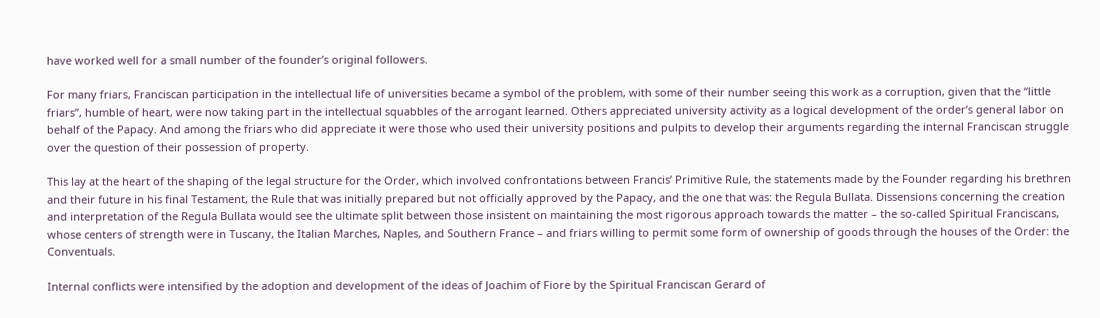have worked well for a small number of the founder’s original followers.

For many friars, Franciscan participation in the intellectual life of universities became a symbol of the problem, with some of their number seeing this work as a corruption, given that the “little friars”, humble of heart, were now taking part in the intellectual squabbles of the arrogant learned. Others appreciated university activity as a logical development of the order’s general labor on behalf of the Papacy. And among the friars who did appreciate it were those who used their university positions and pulpits to develop their arguments regarding the internal Franciscan struggle over the question of their possession of property.

This lay at the heart of the shaping of the legal structure for the Order, which involved confrontations between Francis’ Primitive Rule, the statements made by the Founder regarding his brethren and their future in his final Testament, the Rule that was initially prepared but not officially approved by the Papacy, and the one that was: the Regula Bullata. Dissensions concerning the creation and interpretation of the Regula Bullata would see the ultimate split between those insistent on maintaining the most rigorous approach towards the matter – the so-called Spiritual Franciscans, whose centers of strength were in Tuscany, the Italian Marches, Naples, and Southern France – and friars willing to permit some form of ownership of goods through the houses of the Order: the Conventuals.

Internal conflicts were intensified by the adoption and development of the ideas of Joachim of Fiore by the Spiritual Franciscan Gerard of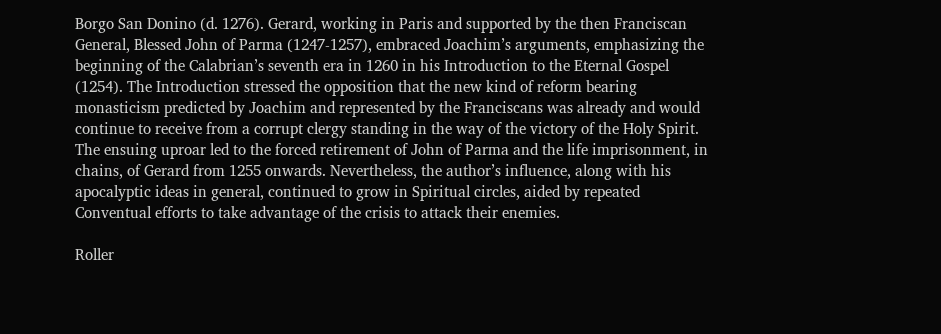Borgo San Donino (d. 1276). Gerard, working in Paris and supported by the then Franciscan General, Blessed John of Parma (1247-1257), embraced Joachim’s arguments, emphasizing the beginning of the Calabrian’s seventh era in 1260 in his Introduction to the Eternal Gospel (1254). The Introduction stressed the opposition that the new kind of reform bearing monasticism predicted by Joachim and represented by the Franciscans was already and would continue to receive from a corrupt clergy standing in the way of the victory of the Holy Spirit. The ensuing uproar led to the forced retirement of John of Parma and the life imprisonment, in chains, of Gerard from 1255 onwards. Nevertheless, the author’s influence, along with his apocalyptic ideas in general, continued to grow in Spiritual circles, aided by repeated Conventual efforts to take advantage of the crisis to attack their enemies.

Roller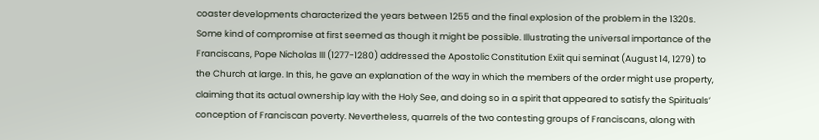coaster developments characterized the years between 1255 and the final explosion of the problem in the 1320s. Some kind of compromise at first seemed as though it might be possible. Illustrating the universal importance of the Franciscans, Pope Nicholas III (1277-1280) addressed the Apostolic Constitution Exiit qui seminat (August 14, 1279) to the Church at large. In this, he gave an explanation of the way in which the members of the order might use property, claiming that its actual ownership lay with the Holy See, and doing so in a spirit that appeared to satisfy the Spirituals’ conception of Franciscan poverty. Nevertheless, quarrels of the two contesting groups of Franciscans, along with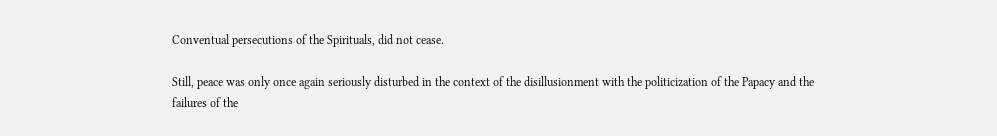Conventual persecutions of the Spirituals, did not cease.

Still, peace was only once again seriously disturbed in the context of the disillusionment with the politicization of the Papacy and the failures of the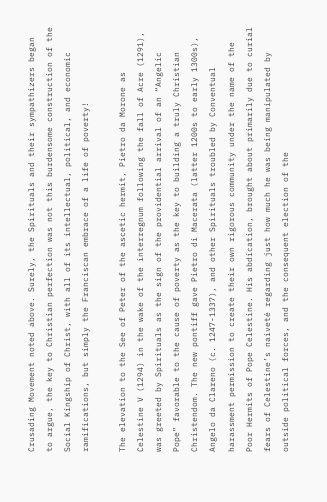Crusading Movement noted above. Surely, the Spirituals and their sympathizers began to argue, the key to Christian perfection was not this burdensome construction of the Social Kingship of Christ, with all of its intellectual, political, and economic ramifications, but simply the Franciscan embrace of a life of poverty!

The elevation to the See of Peter of the ascetic hermit, Pietro da Morone as Celestine V (1294) in the wake of the interregnum following the fall of Acre (1291), was greeted by Spirituals as the sign of the providential arrival of an “Angelic Pope” favorable to the cause of poverty as the key to building a truly Christian Christendom. The new pontiff gave Pietro di Macerata (latter 1200s to early 1300s), Angelo da Clareno (c. 1247-1337), and other Spirituals troubled by Conventual harassment permission to create their own rigorous community under the name of the Poor Hermits of Pope Celestine. His abdication, brought about primarily due to curial fears of Celestine’s naiveté regarding just how much he was being manipulated by outside political forces, and the consequent election of the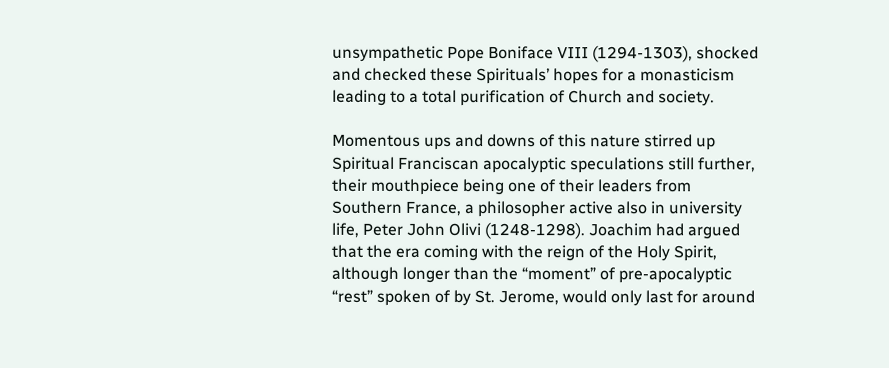unsympathetic Pope Boniface VIII (1294-1303), shocked and checked these Spirituals’ hopes for a monasticism leading to a total purification of Church and society.

Momentous ups and downs of this nature stirred up Spiritual Franciscan apocalyptic speculations still further, their mouthpiece being one of their leaders from Southern France, a philosopher active also in university life, Peter John Olivi (1248-1298). Joachim had argued that the era coming with the reign of the Holy Spirit, although longer than the “moment” of pre-apocalyptic “rest” spoken of by St. Jerome, would only last for around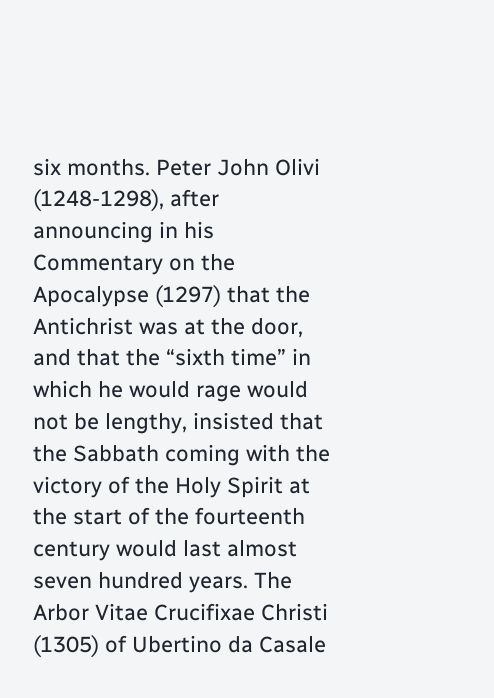six months. Peter John Olivi (1248-1298), after announcing in his Commentary on the Apocalypse (1297) that the Antichrist was at the door, and that the “sixth time” in which he would rage would not be lengthy, insisted that the Sabbath coming with the victory of the Holy Spirit at the start of the fourteenth century would last almost seven hundred years. The Arbor Vitae Crucifixae Christi (1305) of Ubertino da Casale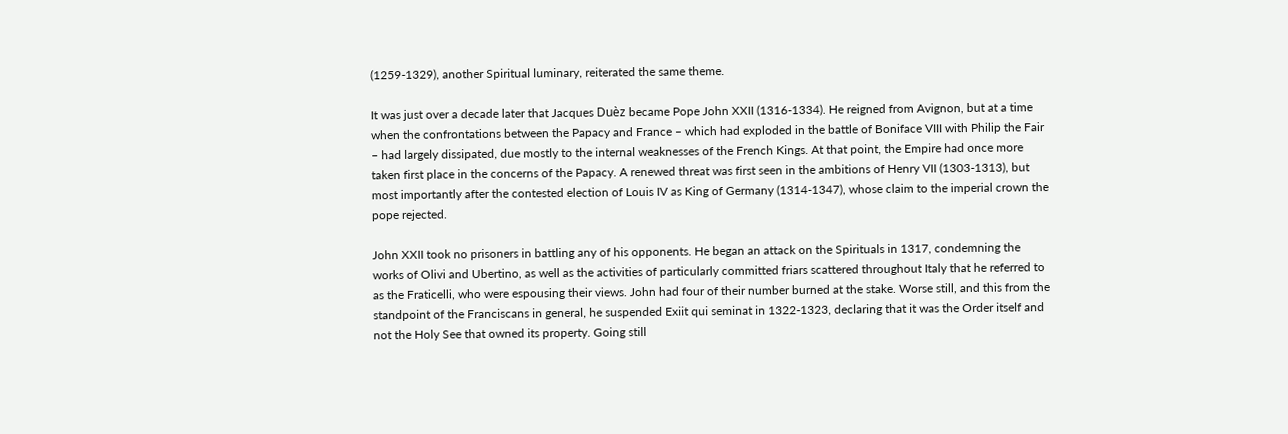(1259-1329), another Spiritual luminary, reiterated the same theme.

It was just over a decade later that Jacques Duèz became Pope John XXII (1316-1334). He reigned from Avignon, but at a time when the confrontations between the Papacy and France – which had exploded in the battle of Boniface VIII with Philip the Fair – had largely dissipated, due mostly to the internal weaknesses of the French Kings. At that point, the Empire had once more taken first place in the concerns of the Papacy. A renewed threat was first seen in the ambitions of Henry VII (1303-1313), but most importantly after the contested election of Louis IV as King of Germany (1314-1347), whose claim to the imperial crown the pope rejected.

John XXII took no prisoners in battling any of his opponents. He began an attack on the Spirituals in 1317, condemning the works of Olivi and Ubertino, as well as the activities of particularly committed friars scattered throughout Italy that he referred to as the Fraticelli, who were espousing their views. John had four of their number burned at the stake. Worse still, and this from the standpoint of the Franciscans in general, he suspended Exiit qui seminat in 1322-1323, declaring that it was the Order itself and not the Holy See that owned its property. Going still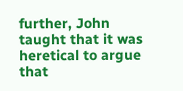further, John taught that it was heretical to argue that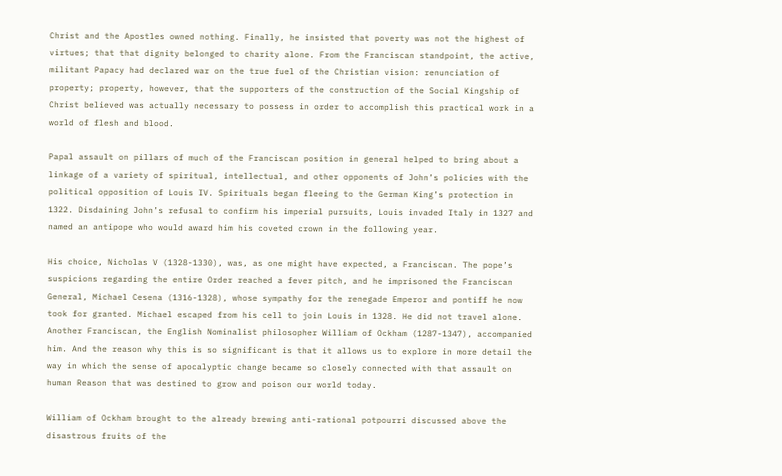Christ and the Apostles owned nothing. Finally, he insisted that poverty was not the highest of virtues; that that dignity belonged to charity alone. From the Franciscan standpoint, the active, militant Papacy had declared war on the true fuel of the Christian vision: renunciation of property; property, however, that the supporters of the construction of the Social Kingship of Christ believed was actually necessary to possess in order to accomplish this practical work in a world of flesh and blood.

Papal assault on pillars of much of the Franciscan position in general helped to bring about a linkage of a variety of spiritual, intellectual, and other opponents of John’s policies with the political opposition of Louis IV. Spirituals began fleeing to the German King’s protection in 1322. Disdaining John’s refusal to confirm his imperial pursuits, Louis invaded Italy in 1327 and named an antipope who would award him his coveted crown in the following year.

His choice, Nicholas V (1328-1330), was, as one might have expected, a Franciscan. The pope’s suspicions regarding the entire Order reached a fever pitch, and he imprisoned the Franciscan General, Michael Cesena (1316-1328), whose sympathy for the renegade Emperor and pontiff he now took for granted. Michael escaped from his cell to join Louis in 1328. He did not travel alone. Another Franciscan, the English Nominalist philosopher William of Ockham (1287-1347), accompanied him. And the reason why this is so significant is that it allows us to explore in more detail the way in which the sense of apocalyptic change became so closely connected with that assault on human Reason that was destined to grow and poison our world today.

William of Ockham brought to the already brewing anti-rational potpourri discussed above the disastrous fruits of the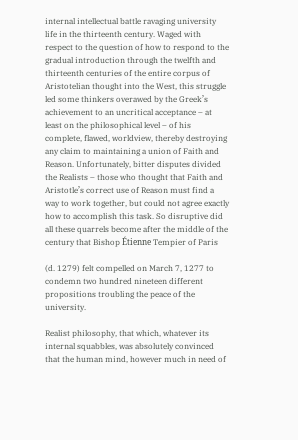internal intellectual battle ravaging university life in the thirteenth century. Waged with respect to the question of how to respond to the gradual introduction through the twelfth and thirteenth centuries of the entire corpus of Aristotelian thought into the West, this struggle led some thinkers overawed by the Greek’s achievement to an uncritical acceptance – at least on the philosophical level – of his complete, flawed, worldview, thereby destroying any claim to maintaining a union of Faith and Reason. Unfortunately, bitter disputes divided the Realists – those who thought that Faith and Aristotle’s correct use of Reason must find a way to work together, but could not agree exactly how to accomplish this task. So disruptive did all these quarrels become after the middle of the century that Bishop Étienne Tempier of Paris

(d. 1279) felt compelled on March 7, 1277 to condemn two hundred nineteen different propositions troubling the peace of the university.

Realist philosophy, that which, whatever its internal squabbles, was absolutely convinced that the human mind, however much in need of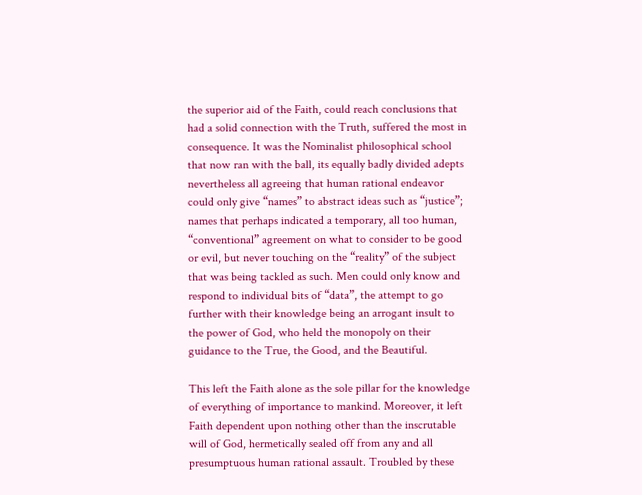the superior aid of the Faith, could reach conclusions that had a solid connection with the Truth, suffered the most in consequence. It was the Nominalist philosophical school that now ran with the ball, its equally badly divided adepts nevertheless all agreeing that human rational endeavor could only give “names” to abstract ideas such as “justice”; names that perhaps indicated a temporary, all too human, “conventional” agreement on what to consider to be good or evil, but never touching on the “reality” of the subject that was being tackled as such. Men could only know and respond to individual bits of “data”, the attempt to go further with their knowledge being an arrogant insult to the power of God, who held the monopoly on their guidance to the True, the Good, and the Beautiful.

This left the Faith alone as the sole pillar for the knowledge of everything of importance to mankind. Moreover, it left Faith dependent upon nothing other than the inscrutable will of God, hermetically sealed off from any and all presumptuous human rational assault. Troubled by these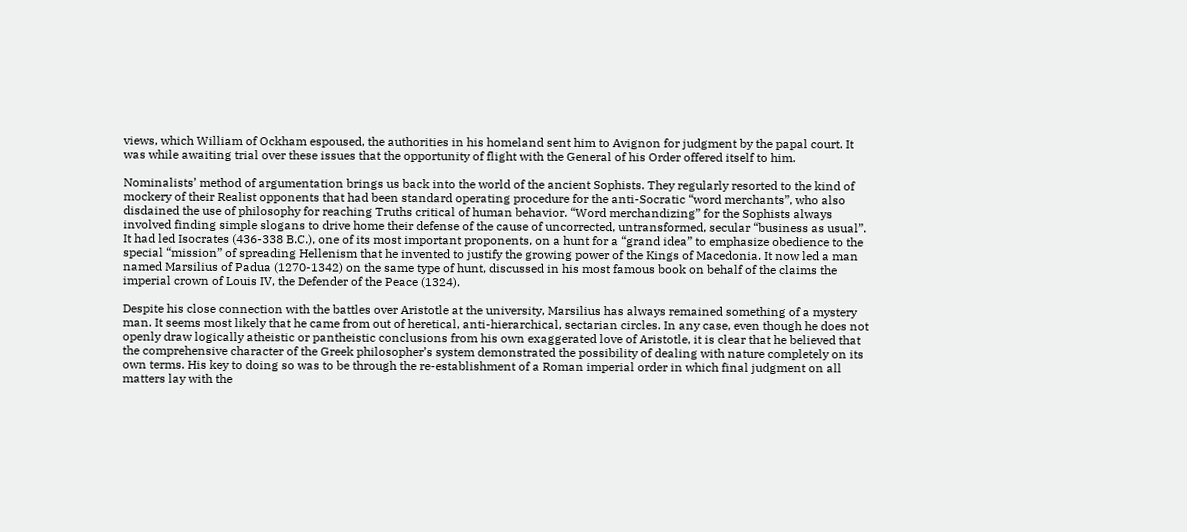views, which William of Ockham espoused, the authorities in his homeland sent him to Avignon for judgment by the papal court. It was while awaiting trial over these issues that the opportunity of flight with the General of his Order offered itself to him.

Nominalists’ method of argumentation brings us back into the world of the ancient Sophists. They regularly resorted to the kind of mockery of their Realist opponents that had been standard operating procedure for the anti-Socratic “word merchants”, who also disdained the use of philosophy for reaching Truths critical of human behavior. “Word merchandizing” for the Sophists always involved finding simple slogans to drive home their defense of the cause of uncorrected, untransformed, secular “business as usual”. It had led Isocrates (436-338 B.C.), one of its most important proponents, on a hunt for a “grand idea” to emphasize obedience to the special “mission” of spreading Hellenism that he invented to justify the growing power of the Kings of Macedonia. It now led a man named Marsilius of Padua (1270-1342) on the same type of hunt, discussed in his most famous book on behalf of the claims the imperial crown of Louis IV, the Defender of the Peace (1324).

Despite his close connection with the battles over Aristotle at the university, Marsilius has always remained something of a mystery man. It seems most likely that he came from out of heretical, anti-hierarchical, sectarian circles. In any case, even though he does not openly draw logically atheistic or pantheistic conclusions from his own exaggerated love of Aristotle, it is clear that he believed that the comprehensive character of the Greek philosopher’s system demonstrated the possibility of dealing with nature completely on its own terms. His key to doing so was to be through the re-establishment of a Roman imperial order in which final judgment on all matters lay with the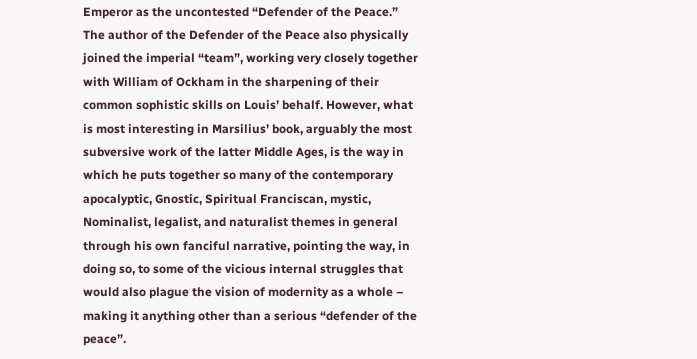Emperor as the uncontested “Defender of the Peace.”        The author of the Defender of the Peace also physically joined the imperial “team”, working very closely together with William of Ockham in the sharpening of their common sophistic skills on Louis’ behalf. However, what is most interesting in Marsilius’ book, arguably the most subversive work of the latter Middle Ages, is the way in which he puts together so many of the contemporary apocalyptic, Gnostic, Spiritual Franciscan, mystic, Nominalist, legalist, and naturalist themes in general through his own fanciful narrative, pointing the way, in doing so, to some of the vicious internal struggles that would also plague the vision of modernity as a whole – making it anything other than a serious “defender of the peace”.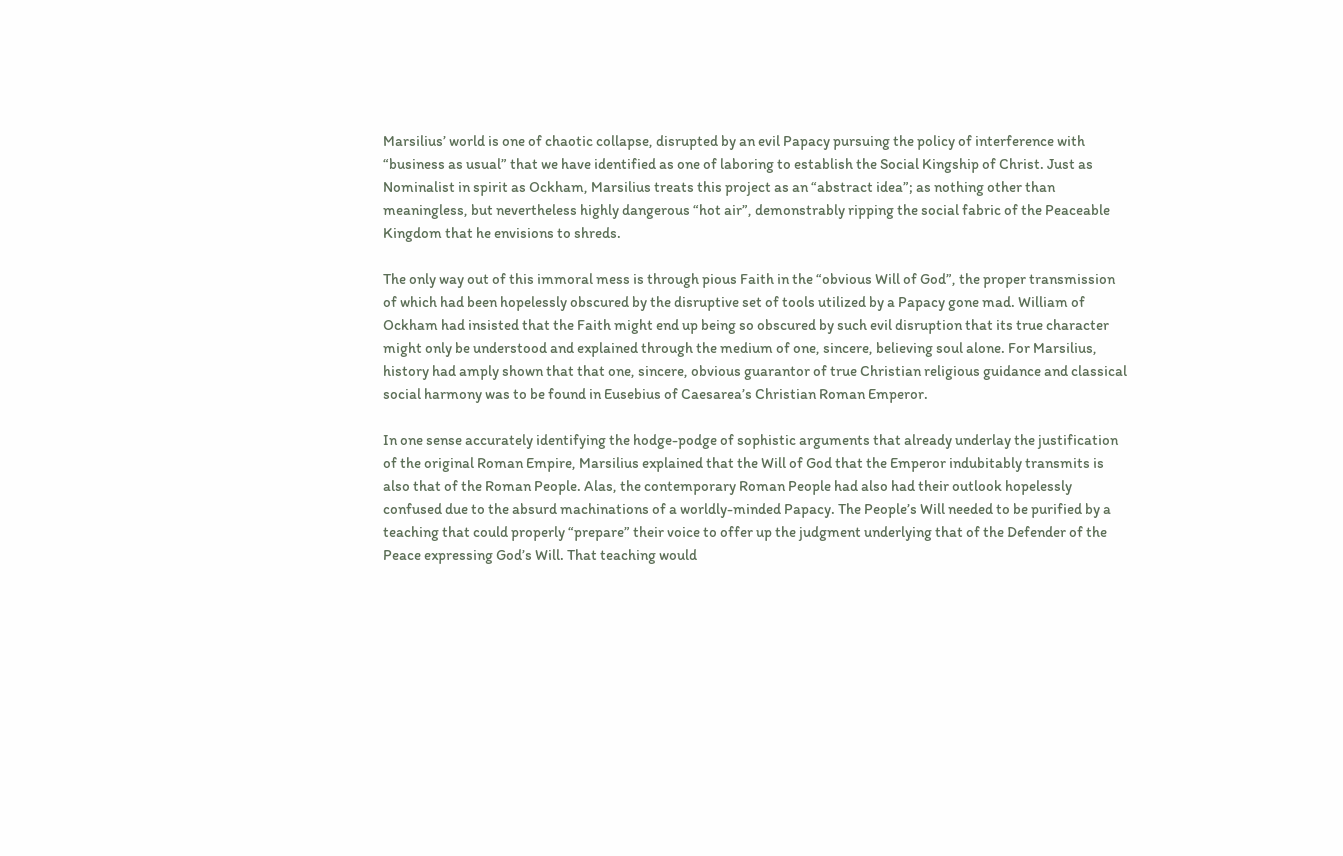Marsilius’ world is one of chaotic collapse, disrupted by an evil Papacy pursuing the policy of interference with “business as usual” that we have identified as one of laboring to establish the Social Kingship of Christ. Just as Nominalist in spirit as Ockham, Marsilius treats this project as an “abstract idea”; as nothing other than meaningless, but nevertheless highly dangerous “hot air”, demonstrably ripping the social fabric of the Peaceable Kingdom that he envisions to shreds.

The only way out of this immoral mess is through pious Faith in the “obvious Will of God”, the proper transmission of which had been hopelessly obscured by the disruptive set of tools utilized by a Papacy gone mad. William of Ockham had insisted that the Faith might end up being so obscured by such evil disruption that its true character might only be understood and explained through the medium of one, sincere, believing soul alone. For Marsilius, history had amply shown that that one, sincere, obvious guarantor of true Christian religious guidance and classical social harmony was to be found in Eusebius of Caesarea’s Christian Roman Emperor.

In one sense accurately identifying the hodge-podge of sophistic arguments that already underlay the justification of the original Roman Empire, Marsilius explained that the Will of God that the Emperor indubitably transmits is also that of the Roman People. Alas, the contemporary Roman People had also had their outlook hopelessly confused due to the absurd machinations of a worldly-minded Papacy. The People’s Will needed to be purified by a teaching that could properly “prepare” their voice to offer up the judgment underlying that of the Defender of the Peace expressing God’s Will. That teaching would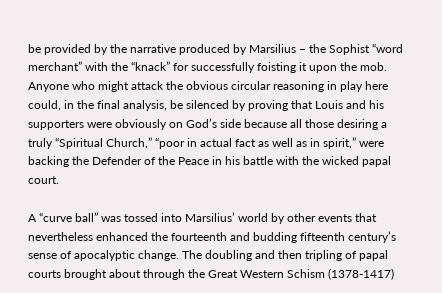be provided by the narrative produced by Marsilius – the Sophist “word merchant” with the “knack” for successfully foisting it upon the mob. Anyone who might attack the obvious circular reasoning in play here could, in the final analysis, be silenced by proving that Louis and his supporters were obviously on God’s side because all those desiring a truly “Spiritual Church,” “poor in actual fact as well as in spirit,” were backing the Defender of the Peace in his battle with the wicked papal court.

A “curve ball” was tossed into Marsilius’ world by other events that nevertheless enhanced the fourteenth and budding fifteenth century’s sense of apocalyptic change. The doubling and then tripling of papal courts brought about through the Great Western Schism (1378-1417)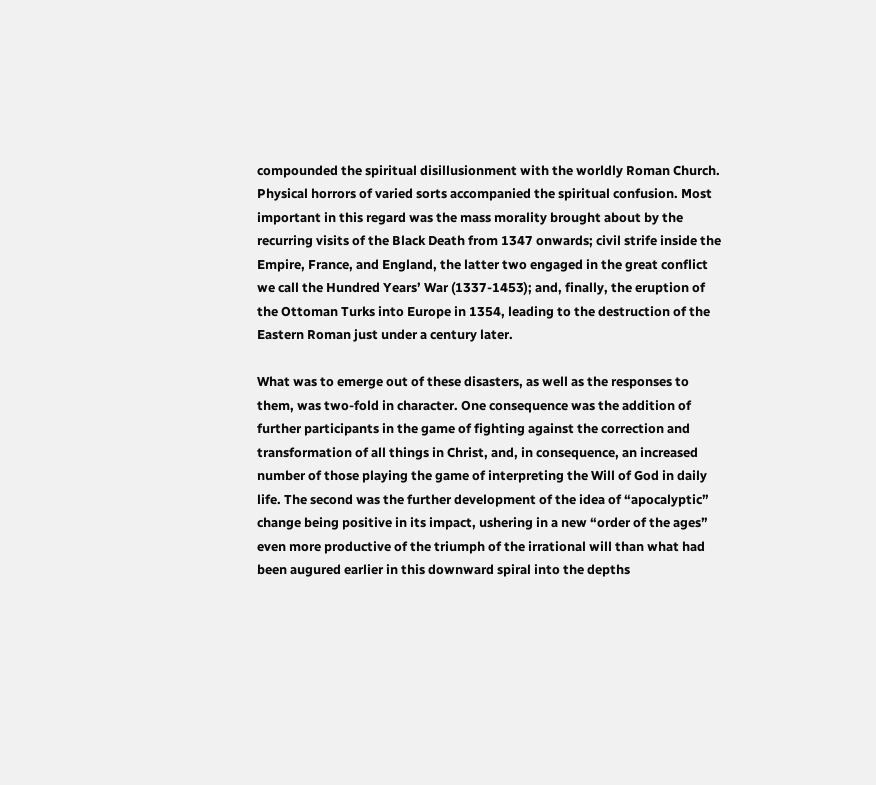compounded the spiritual disillusionment with the worldly Roman Church. Physical horrors of varied sorts accompanied the spiritual confusion. Most important in this regard was the mass morality brought about by the recurring visits of the Black Death from 1347 onwards; civil strife inside the Empire, France, and England, the latter two engaged in the great conflict we call the Hundred Years’ War (1337-1453); and, finally, the eruption of the Ottoman Turks into Europe in 1354, leading to the destruction of the Eastern Roman just under a century later.

What was to emerge out of these disasters, as well as the responses to them, was two-fold in character. One consequence was the addition of further participants in the game of fighting against the correction and transformation of all things in Christ, and, in consequence, an increased number of those playing the game of interpreting the Will of God in daily life. The second was the further development of the idea of “apocalyptic” change being positive in its impact, ushering in a new “order of the ages” even more productive of the triumph of the irrational will than what had been augured earlier in this downward spiral into the depths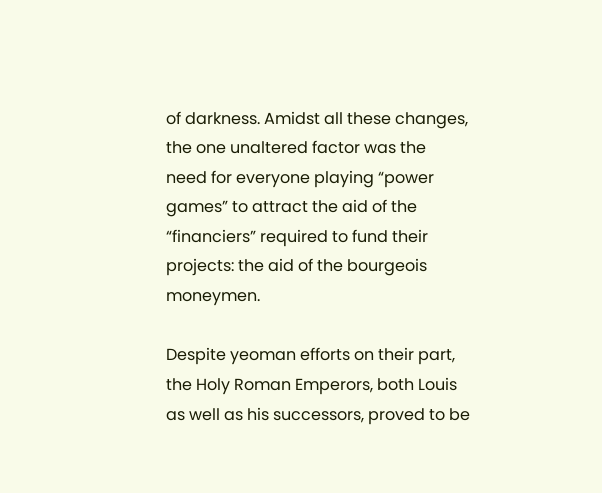of darkness. Amidst all these changes, the one unaltered factor was the need for everyone playing “power games” to attract the aid of the “financiers” required to fund their projects: the aid of the bourgeois moneymen.

Despite yeoman efforts on their part, the Holy Roman Emperors, both Louis as well as his successors, proved to be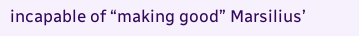incapable of “making good” Marsilius’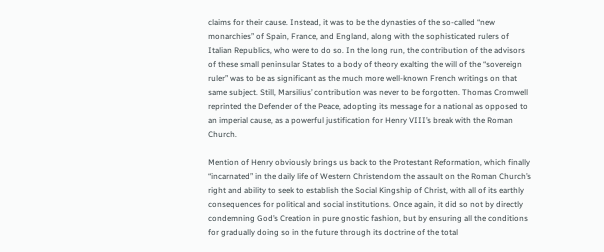claims for their cause. Instead, it was to be the dynasties of the so-called “new monarchies” of Spain, France, and England, along with the sophisticated rulers of Italian Republics, who were to do so. In the long run, the contribution of the advisors of these small peninsular States to a body of theory exalting the will of the “sovereign ruler” was to be as significant as the much more well-known French writings on that same subject. Still, Marsilius’ contribution was never to be forgotten. Thomas Cromwell reprinted the Defender of the Peace, adopting its message for a national as opposed to an imperial cause, as a powerful justification for Henry VIII’s break with the Roman Church.

Mention of Henry obviously brings us back to the Protestant Reformation, which finally “incarnated” in the daily life of Western Christendom the assault on the Roman Church’s right and ability to seek to establish the Social Kingship of Christ, with all of its earthly consequences for political and social institutions. Once again, it did so not by directly condemning God’s Creation in pure gnostic fashion, but by ensuring all the conditions for gradually doing so in the future through its doctrine of the total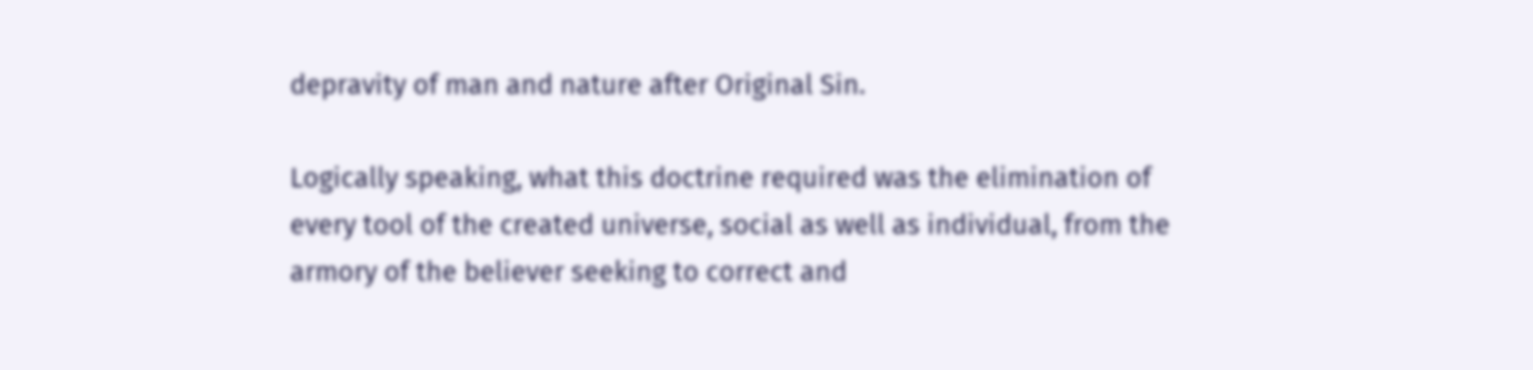depravity of man and nature after Original Sin.

Logically speaking, what this doctrine required was the elimination of every tool of the created universe, social as well as individual, from the armory of the believer seeking to correct and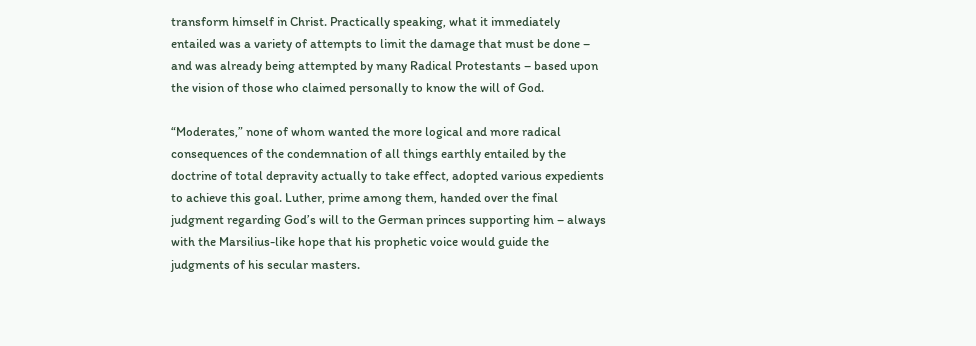transform himself in Christ. Practically speaking, what it immediately entailed was a variety of attempts to limit the damage that must be done – and was already being attempted by many Radical Protestants – based upon the vision of those who claimed personally to know the will of God.

“Moderates,” none of whom wanted the more logical and more radical consequences of the condemnation of all things earthly entailed by the doctrine of total depravity actually to take effect, adopted various expedients to achieve this goal. Luther, prime among them, handed over the final judgment regarding God’s will to the German princes supporting him – always with the Marsilius-like hope that his prophetic voice would guide the judgments of his secular masters.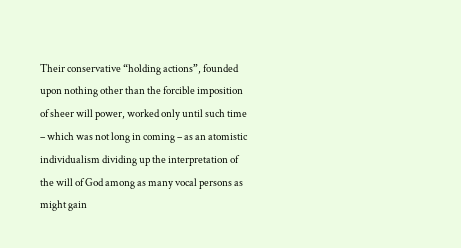Their conservative “holding actions”, founded upon nothing other than the forcible imposition of sheer will power, worked only until such time – which was not long in coming – as an atomistic individualism dividing up the interpretation of the will of God among as many vocal persons as might gain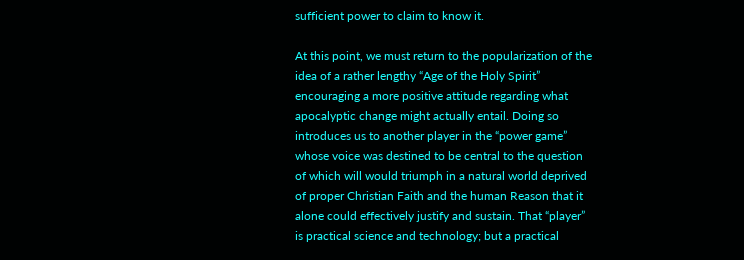sufficient power to claim to know it.

At this point, we must return to the popularization of the idea of a rather lengthy “Age of the Holy Spirit” encouraging a more positive attitude regarding what apocalyptic change might actually entail. Doing so introduces us to another player in the “power game” whose voice was destined to be central to the question of which will would triumph in a natural world deprived of proper Christian Faith and the human Reason that it alone could effectively justify and sustain. That “player” is practical science and technology; but a practical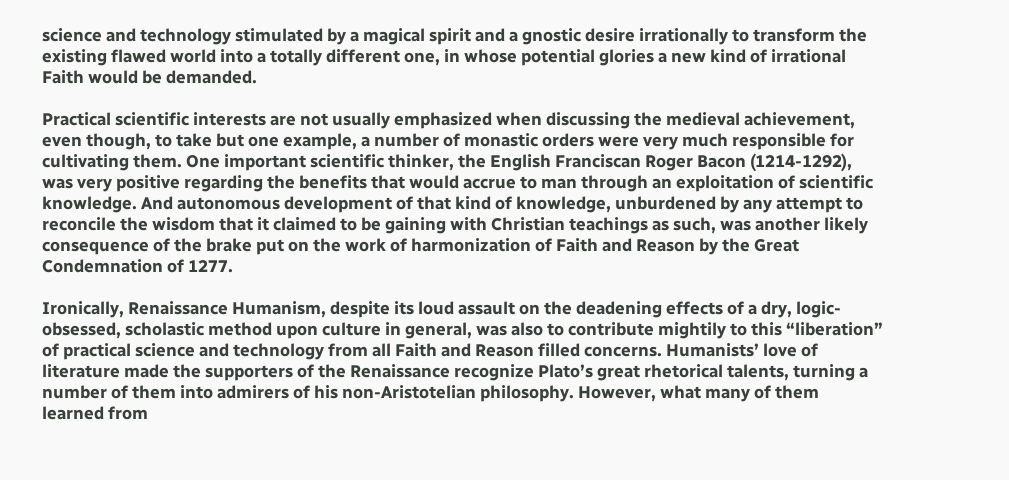science and technology stimulated by a magical spirit and a gnostic desire irrationally to transform the existing flawed world into a totally different one, in whose potential glories a new kind of irrational Faith would be demanded.

Practical scientific interests are not usually emphasized when discussing the medieval achievement, even though, to take but one example, a number of monastic orders were very much responsible for cultivating them. One important scientific thinker, the English Franciscan Roger Bacon (1214-1292), was very positive regarding the benefits that would accrue to man through an exploitation of scientific knowledge. And autonomous development of that kind of knowledge, unburdened by any attempt to reconcile the wisdom that it claimed to be gaining with Christian teachings as such, was another likely consequence of the brake put on the work of harmonization of Faith and Reason by the Great Condemnation of 1277.

Ironically, Renaissance Humanism, despite its loud assault on the deadening effects of a dry, logic-obsessed, scholastic method upon culture in general, was also to contribute mightily to this “liberation” of practical science and technology from all Faith and Reason filled concerns. Humanists’ love of literature made the supporters of the Renaissance recognize Plato’s great rhetorical talents, turning a number of them into admirers of his non-Aristotelian philosophy. However, what many of them learned from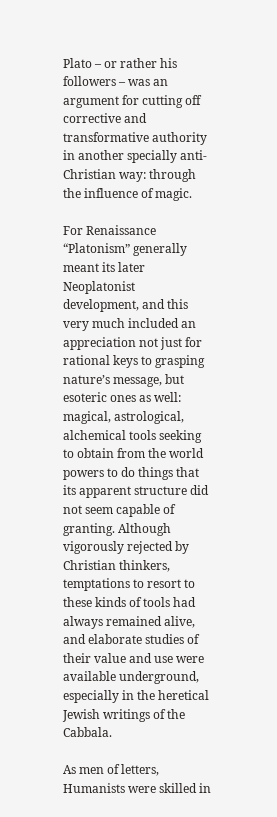Plato – or rather his followers – was an argument for cutting off corrective and transformative authority in another specially anti-Christian way: through the influence of magic.

For Renaissance “Platonism” generally meant its later Neoplatonist development, and this very much included an appreciation not just for rational keys to grasping nature’s message, but esoteric ones as well: magical, astrological, alchemical tools seeking to obtain from the world powers to do things that its apparent structure did not seem capable of granting. Although vigorously rejected by Christian thinkers, temptations to resort to these kinds of tools had always remained alive, and elaborate studies of their value and use were available underground, especially in the heretical Jewish writings of the Cabbala.

As men of letters, Humanists were skilled in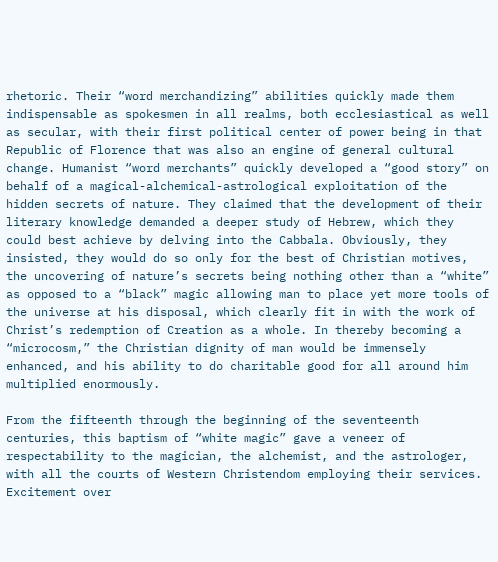rhetoric. Their “word merchandizing” abilities quickly made them indispensable as spokesmen in all realms, both ecclesiastical as well as secular, with their first political center of power being in that Republic of Florence that was also an engine of general cultural change. Humanist “word merchants” quickly developed a “good story” on behalf of a magical-alchemical-astrological exploitation of the hidden secrets of nature. They claimed that the development of their literary knowledge demanded a deeper study of Hebrew, which they could best achieve by delving into the Cabbala. Obviously, they insisted, they would do so only for the best of Christian motives, the uncovering of nature’s secrets being nothing other than a “white” as opposed to a “black” magic allowing man to place yet more tools of the universe at his disposal, which clearly fit in with the work of Christ’s redemption of Creation as a whole. In thereby becoming a “microcosm,” the Christian dignity of man would be immensely enhanced, and his ability to do charitable good for all around him multiplied enormously.

From the fifteenth through the beginning of the seventeenth centuries, this baptism of “white magic” gave a veneer of respectability to the magician, the alchemist, and the astrologer, with all the courts of Western Christendom employing their services. Excitement over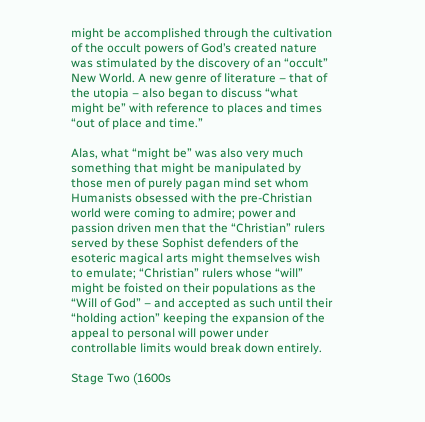might be accomplished through the cultivation of the occult powers of God’s created nature was stimulated by the discovery of an “occult” New World. A new genre of literature – that of the utopia – also began to discuss “what might be” with reference to places and times “out of place and time.”

Alas, what “might be” was also very much something that might be manipulated by those men of purely pagan mind set whom Humanists obsessed with the pre-Christian world were coming to admire; power and passion driven men that the “Christian” rulers served by these Sophist defenders of the esoteric magical arts might themselves wish to emulate; “Christian” rulers whose “will” might be foisted on their populations as the “Will of God” – and accepted as such until their “holding action” keeping the expansion of the appeal to personal will power under controllable limits would break down entirely.

Stage Two (1600s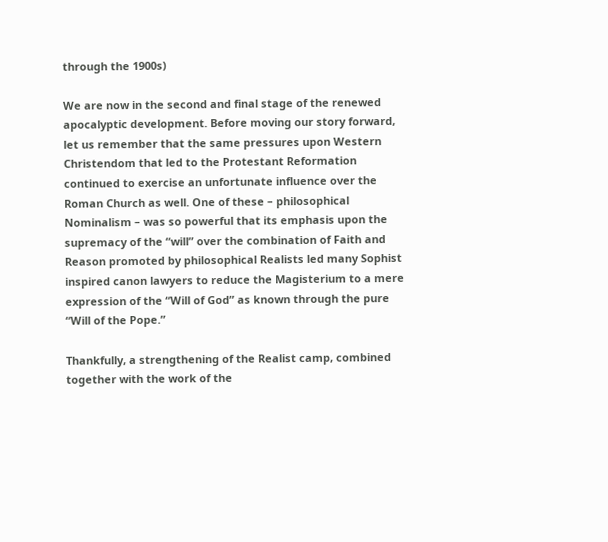through the 1900s)

We are now in the second and final stage of the renewed apocalyptic development. Before moving our story forward, let us remember that the same pressures upon Western Christendom that led to the Protestant Reformation continued to exercise an unfortunate influence over the Roman Church as well. One of these – philosophical Nominalism – was so powerful that its emphasis upon the supremacy of the “will” over the combination of Faith and Reason promoted by philosophical Realists led many Sophist inspired canon lawyers to reduce the Magisterium to a mere expression of the “Will of God” as known through the pure “Will of the Pope.”

Thankfully, a strengthening of the Realist camp, combined together with the work of the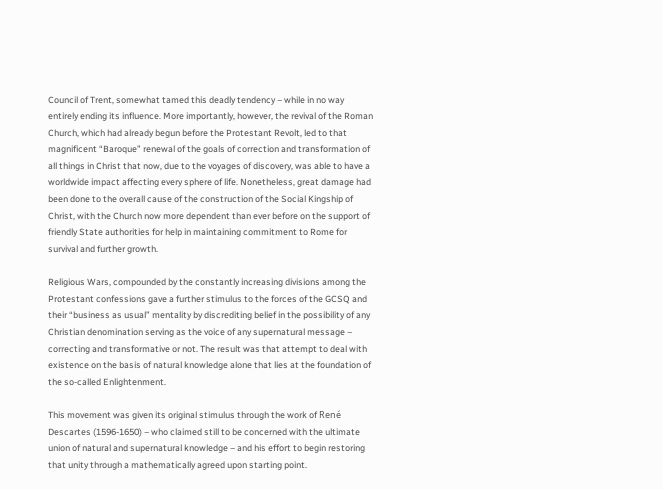Council of Trent, somewhat tamed this deadly tendency – while in no way entirely ending its influence. More importantly, however, the revival of the Roman Church, which had already begun before the Protestant Revolt, led to that magnificent “Baroque” renewal of the goals of correction and transformation of all things in Christ that now, due to the voyages of discovery, was able to have a worldwide impact affecting every sphere of life. Nonetheless, great damage had been done to the overall cause of the construction of the Social Kingship of Christ, with the Church now more dependent than ever before on the support of friendly State authorities for help in maintaining commitment to Rome for survival and further growth.

Religious Wars, compounded by the constantly increasing divisions among the Protestant confessions gave a further stimulus to the forces of the GCSQ and their “business as usual” mentality by discrediting belief in the possibility of any Christian denomination serving as the voice of any supernatural message – correcting and transformative or not. The result was that attempt to deal with existence on the basis of natural knowledge alone that lies at the foundation of the so-called Enlightenment.

This movement was given its original stimulus through the work of René Descartes (1596-1650) – who claimed still to be concerned with the ultimate union of natural and supernatural knowledge – and his effort to begin restoring that unity through a mathematically agreed upon starting point.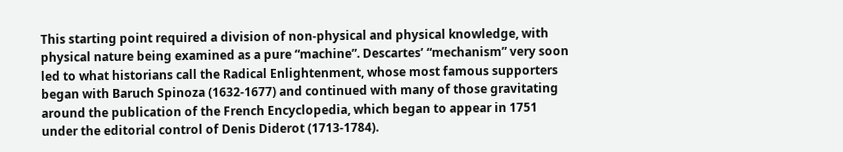This starting point required a division of non-physical and physical knowledge, with physical nature being examined as a pure “machine”. Descartes’ “mechanism” very soon led to what historians call the Radical Enlightenment, whose most famous supporters began with Baruch Spinoza (1632-1677) and continued with many of those gravitating around the publication of the French Encyclopedia, which began to appear in 1751 under the editorial control of Denis Diderot (1713-1784).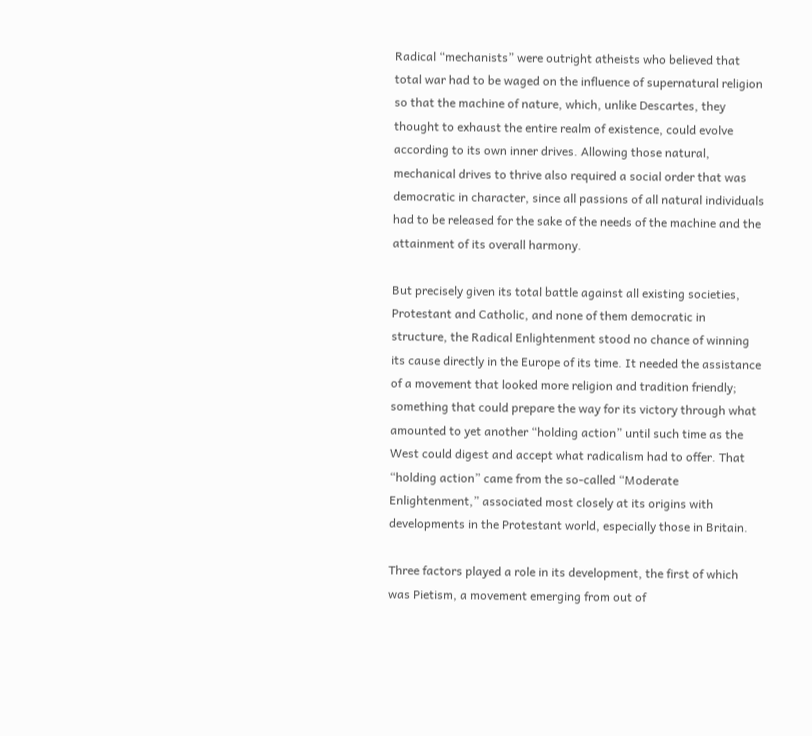Radical “mechanists” were outright atheists who believed that total war had to be waged on the influence of supernatural religion so that the machine of nature, which, unlike Descartes, they thought to exhaust the entire realm of existence, could evolve according to its own inner drives. Allowing those natural, mechanical drives to thrive also required a social order that was democratic in character, since all passions of all natural individuals had to be released for the sake of the needs of the machine and the attainment of its overall harmony.

But precisely given its total battle against all existing societies, Protestant and Catholic, and none of them democratic in structure, the Radical Enlightenment stood no chance of winning its cause directly in the Europe of its time. It needed the assistance of a movement that looked more religion and tradition friendly; something that could prepare the way for its victory through what amounted to yet another “holding action” until such time as the West could digest and accept what radicalism had to offer. That “holding action” came from the so-called “Moderate Enlightenment,” associated most closely at its origins with developments in the Protestant world, especially those in Britain.

Three factors played a role in its development, the first of which was Pietism, a movement emerging from out of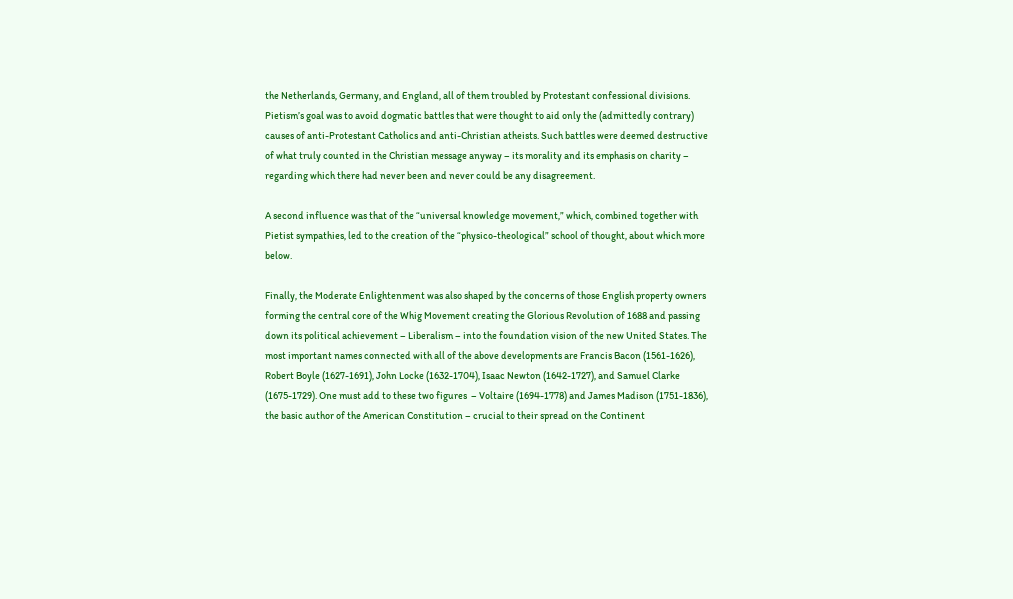the Netherlands, Germany, and England, all of them troubled by Protestant confessional divisions. Pietism’s goal was to avoid dogmatic battles that were thought to aid only the (admittedly contrary) causes of anti-Protestant Catholics and anti-Christian atheists. Such battles were deemed destructive of what truly counted in the Christian message anyway – its morality and its emphasis on charity – regarding which there had never been and never could be any disagreement.

A second influence was that of the “universal knowledge movement,” which, combined together with Pietist sympathies, led to the creation of the “physico-theological” school of thought, about which more below.

Finally, the Moderate Enlightenment was also shaped by the concerns of those English property owners forming the central core of the Whig Movement creating the Glorious Revolution of 1688 and passing down its political achievement – Liberalism – into the foundation vision of the new United States. The most important names connected with all of the above developments are Francis Bacon (1561-1626), Robert Boyle (1627-1691), John Locke (1632-1704), Isaac Newton (1642-1727), and Samuel Clarke  (1675-1729). One must add to these two figures  – Voltaire (1694-1778) and James Madison (1751-1836), the basic author of the American Constitution – crucial to their spread on the Continent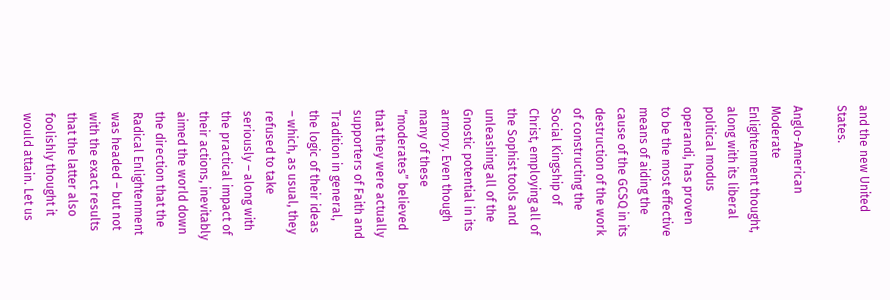and the new United States.

Anglo-American Moderate Enlightenment thought, along with its liberal political modus operandi, has proven to be the most effective means of aiding the cause of the GCSQ in its destruction of the work of constructing the Social Kingship of Christ, employing all of the Sophist tools and unleashing all of the Gnostic potential in its armory. Even though many of these “moderates” believed that they were actually supporters of Faith and Tradition in general, the logic of their ideas – which, as usual, they refused to take seriously – along with the practical impact of their actions, inevitably aimed the world down the direction that the Radical Enlightenment was headed – but not with the exact results that the latter also foolishly thought it would attain. Let us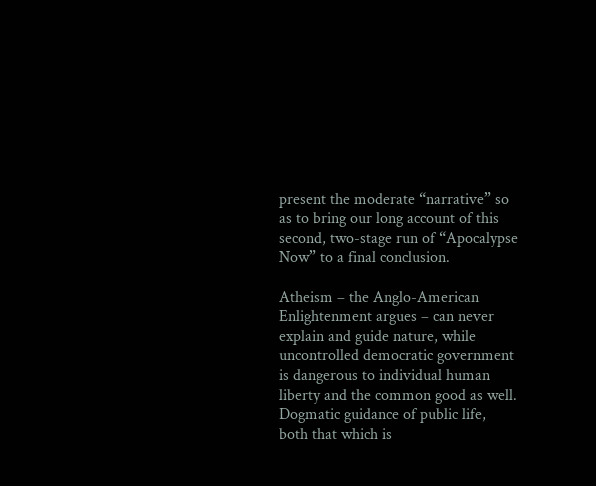present the moderate “narrative” so as to bring our long account of this second, two-stage run of “Apocalypse Now” to a final conclusion.

Atheism – the Anglo-American Enlightenment argues – can never explain and guide nature, while uncontrolled democratic government is dangerous to individual human liberty and the common good as well. Dogmatic guidance of public life, both that which is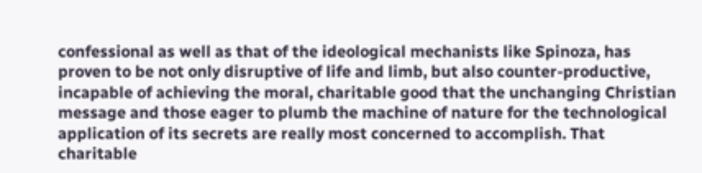confessional as well as that of the ideological mechanists like Spinoza, has proven to be not only disruptive of life and limb, but also counter-productive, incapable of achieving the moral, charitable good that the unchanging Christian message and those eager to plumb the machine of nature for the technological application of its secrets are really most concerned to accomplish. That charitable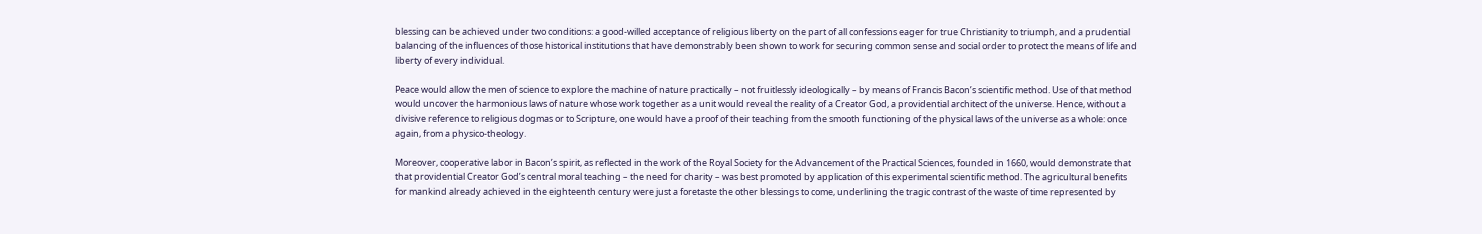blessing can be achieved under two conditions: a good-willed acceptance of religious liberty on the part of all confessions eager for true Christianity to triumph, and a prudential balancing of the influences of those historical institutions that have demonstrably been shown to work for securing common sense and social order to protect the means of life and liberty of every individual.

Peace would allow the men of science to explore the machine of nature practically – not fruitlessly ideologically – by means of Francis Bacon’s scientific method. Use of that method would uncover the harmonious laws of nature whose work together as a unit would reveal the reality of a Creator God, a providential architect of the universe. Hence, without a divisive reference to religious dogmas or to Scripture, one would have a proof of their teaching from the smooth functioning of the physical laws of the universe as a whole: once again, from a physico-theology.

Moreover, cooperative labor in Bacon’s spirit, as reflected in the work of the Royal Society for the Advancement of the Practical Sciences, founded in 1660, would demonstrate that that providential Creator God’s central moral teaching – the need for charity – was best promoted by application of this experimental scientific method. The agricultural benefits for mankind already achieved in the eighteenth century were just a foretaste the other blessings to come, underlining the tragic contrast of the waste of time represented by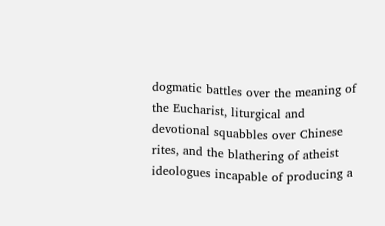dogmatic battles over the meaning of the Eucharist, liturgical and devotional squabbles over Chinese rites, and the blathering of atheist ideologues incapable of producing a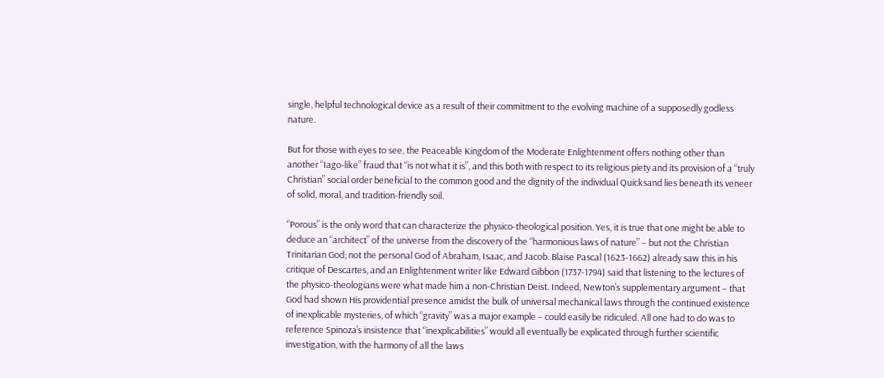single, helpful technological device as a result of their commitment to the evolving machine of a supposedly godless nature.

But for those with eyes to see, the Peaceable Kingdom of the Moderate Enlightenment offers nothing other than another “Iago-like” fraud that “is not what it is”, and this both with respect to its religious piety and its provision of a “truly Christian” social order beneficial to the common good and the dignity of the individual Quicksand lies beneath its veneer of solid, moral, and tradition-friendly soil.

“Porous” is the only word that can characterize the physico-theological position. Yes, it is true that one might be able to deduce an “architect” of the universe from the discovery of the “harmonious laws of nature” – but not the Christian Trinitarian God; not the personal God of Abraham, Isaac, and Jacob. Blaise Pascal (1623-1662) already saw this in his critique of Descartes, and an Enlightenment writer like Edward Gibbon (1737-1794) said that listening to the lectures of the physico-theologians were what made him a non-Christian Deist. Indeed, Newton’s supplementary argument – that God had shown His providential presence amidst the bulk of universal mechanical laws through the continued existence of inexplicable mysteries, of which “gravity” was a major example – could easily be ridiculed. All one had to do was to reference Spinoza’s insistence that “inexplicabilities” would all eventually be explicated through further scientific investigation, with the harmony of all the laws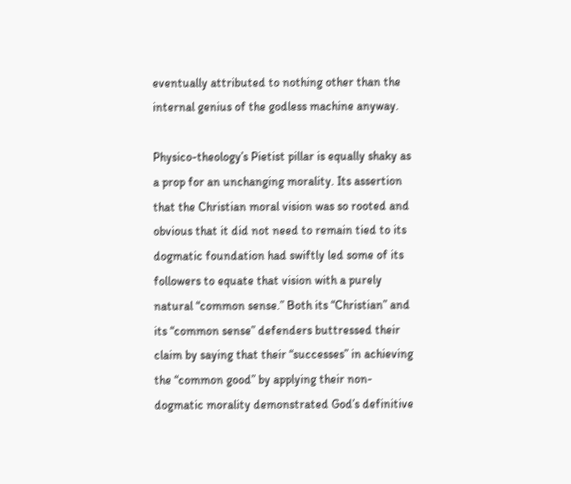eventually attributed to nothing other than the internal genius of the godless machine anyway.

Physico-theology’s Pietist pillar is equally shaky as a prop for an unchanging morality. Its assertion that the Christian moral vision was so rooted and obvious that it did not need to remain tied to its dogmatic foundation had swiftly led some of its followers to equate that vision with a purely natural “common sense.” Both its “Christian” and its “common sense” defenders buttressed their claim by saying that their “successes” in achieving the “common good” by applying their non-dogmatic morality demonstrated God’s definitive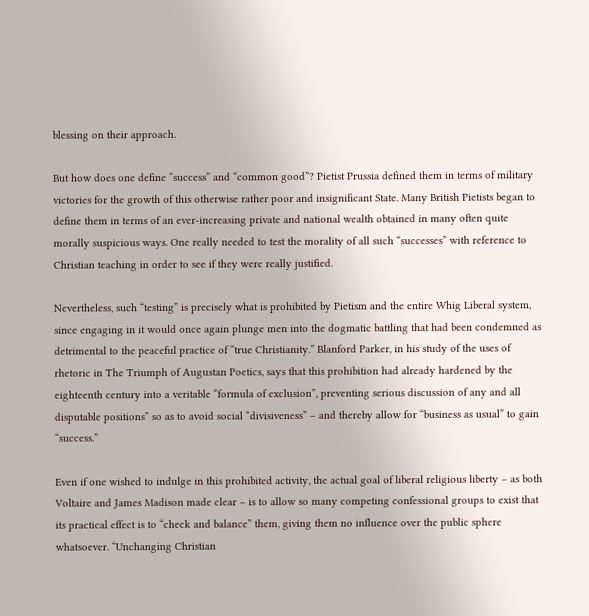blessing on their approach.

But how does one define “success” and “common good”? Pietist Prussia defined them in terms of military victories for the growth of this otherwise rather poor and insignificant State. Many British Pietists began to define them in terms of an ever-increasing private and national wealth obtained in many often quite morally suspicious ways. One really needed to test the morality of all such “successes” with reference to Christian teaching in order to see if they were really justified.

Nevertheless, such “testing” is precisely what is prohibited by Pietism and the entire Whig Liberal system, since engaging in it would once again plunge men into the dogmatic battling that had been condemned as detrimental to the peaceful practice of “true Christianity.” Blanford Parker, in his study of the uses of rhetoric in The Triumph of Augustan Poetics, says that this prohibition had already hardened by the eighteenth century into a veritable “formula of exclusion”, preventing serious discussion of any and all disputable positions” so as to avoid social “divisiveness” – and thereby allow for “business as usual” to gain “success.”

Even if one wished to indulge in this prohibited activity, the actual goal of liberal religious liberty – as both Voltaire and James Madison made clear – is to allow so many competing confessional groups to exist that its practical effect is to “check and balance” them, giving them no influence over the public sphere whatsoever. “Unchanging Christian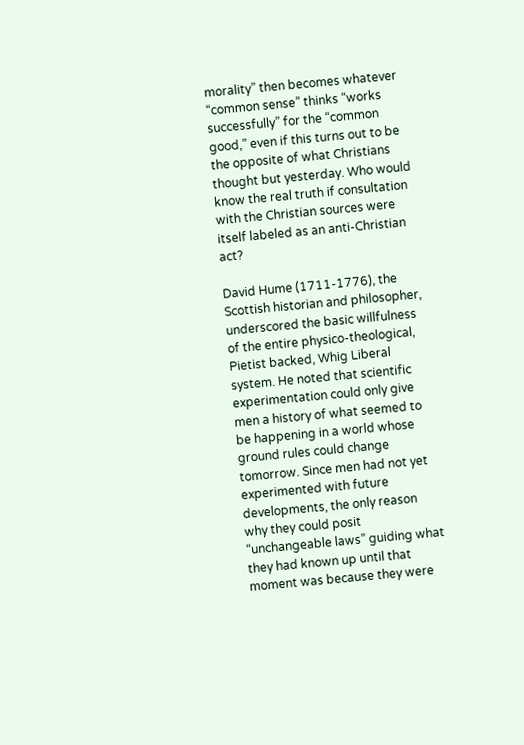morality” then becomes whatever “common sense” thinks “works successfully” for the “common good,” even if this turns out to be the opposite of what Christians thought but yesterday. Who would know the real truth if consultation with the Christian sources were itself labeled as an anti-Christian act?

David Hume (1711-1776), the Scottish historian and philosopher, underscored the basic willfulness of the entire physico-theological, Pietist backed, Whig Liberal system. He noted that scientific experimentation could only give men a history of what seemed to be happening in a world whose ground rules could change tomorrow. Since men had not yet experimented with future developments, the only reason why they could posit “unchangeable laws” guiding what they had known up until that moment was because they were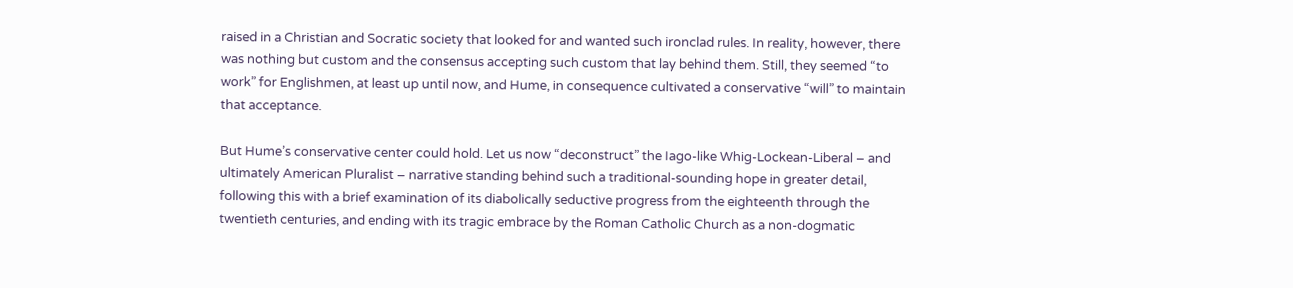raised in a Christian and Socratic society that looked for and wanted such ironclad rules. In reality, however, there was nothing but custom and the consensus accepting such custom that lay behind them. Still, they seemed “to work” for Englishmen, at least up until now, and Hume, in consequence cultivated a conservative “will” to maintain that acceptance.

But Hume’s conservative center could hold. Let us now “deconstruct” the Iago-like Whig-Lockean-Liberal – and ultimately American Pluralist – narrative standing behind such a traditional-sounding hope in greater detail, following this with a brief examination of its diabolically seductive progress from the eighteenth through the twentieth centuries, and ending with its tragic embrace by the Roman Catholic Church as a non-dogmatic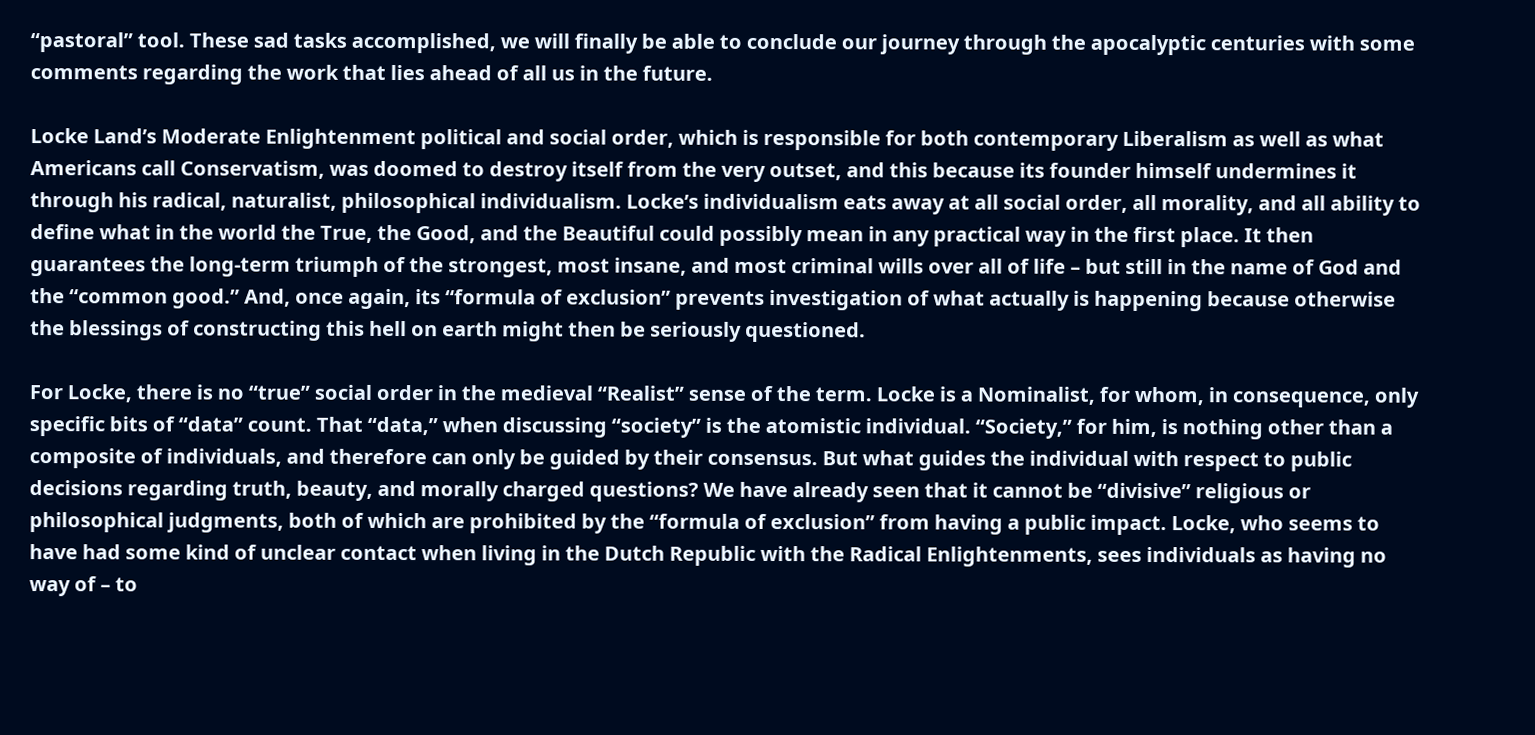“pastoral” tool. These sad tasks accomplished, we will finally be able to conclude our journey through the apocalyptic centuries with some comments regarding the work that lies ahead of all us in the future.

Locke Land’s Moderate Enlightenment political and social order, which is responsible for both contemporary Liberalism as well as what Americans call Conservatism, was doomed to destroy itself from the very outset, and this because its founder himself undermines it through his radical, naturalist, philosophical individualism. Locke’s individualism eats away at all social order, all morality, and all ability to define what in the world the True, the Good, and the Beautiful could possibly mean in any practical way in the first place. It then guarantees the long-term triumph of the strongest, most insane, and most criminal wills over all of life – but still in the name of God and the “common good.” And, once again, its “formula of exclusion” prevents investigation of what actually is happening because otherwise the blessings of constructing this hell on earth might then be seriously questioned.

For Locke, there is no “true” social order in the medieval “Realist” sense of the term. Locke is a Nominalist, for whom, in consequence, only specific bits of “data” count. That “data,” when discussing “society” is the atomistic individual. “Society,” for him, is nothing other than a composite of individuals, and therefore can only be guided by their consensus. But what guides the individual with respect to public decisions regarding truth, beauty, and morally charged questions? We have already seen that it cannot be “divisive” religious or philosophical judgments, both of which are prohibited by the “formula of exclusion” from having a public impact. Locke, who seems to have had some kind of unclear contact when living in the Dutch Republic with the Radical Enlightenments, sees individuals as having no way of – to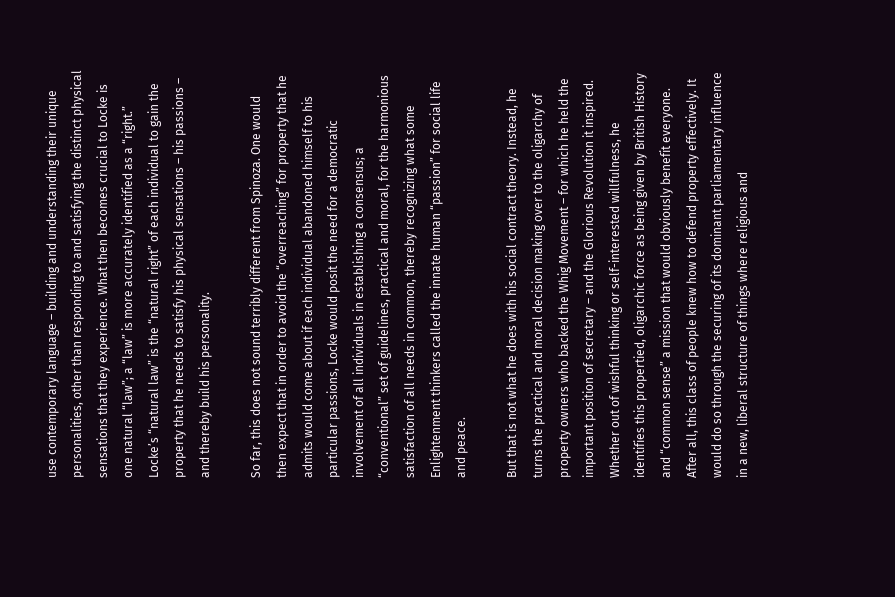use contemporary language – building and understanding their unique personalities, other than responding to and satisfying the distinct physical sensations that they experience. What then becomes crucial to Locke is one natural “law”; a “law” is more accurately identified as a “right.” Locke’s “natural law” is the “natural right” of each individual to gain the property that he needs to satisfy his physical sensations – his passions – and thereby build his personality.

So far, this does not sound terribly different from Spinoza. One would then expect that in order to avoid the “overreaching” for property that he admits would come about if each individual abandoned himself to his particular passions, Locke would posit the need for a democratic involvement of all individuals in establishing a consensus; a “conventional” set of guidelines, practical and moral, for the harmonious satisfaction of all needs in common, thereby recognizing what some Enlightenment thinkers called the innate human “passion” for social life and peace.

But that is not what he does with his social contract theory. Instead, he turns the practical and moral decision making over to the oligarchy of property owners who backed the Whig Movement – for which he held the important position of secretary – and the Glorious Revolution it inspired. Whether out of wishful thinking or self-interested willfulness, he identifies this propertied, oligarchic force as being given by British History and “common sense” a mission that would obviously benefit everyone. After all, this class of people knew how to defend property effectively. It would do so through the securing of its dominant parliamentary influence in a new, liberal structure of things where religious and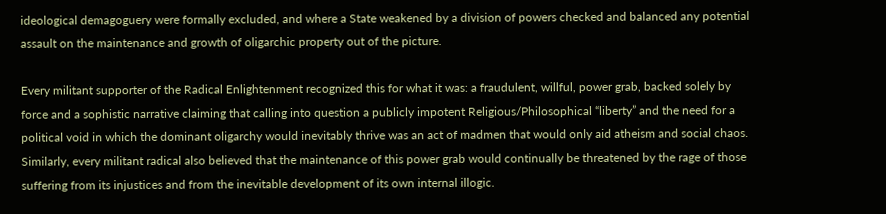ideological demagoguery were formally excluded, and where a State weakened by a division of powers checked and balanced any potential assault on the maintenance and growth of oligarchic property out of the picture.

Every militant supporter of the Radical Enlightenment recognized this for what it was: a fraudulent, willful, power grab, backed solely by force and a sophistic narrative claiming that calling into question a publicly impotent Religious/Philosophical “liberty” and the need for a political void in which the dominant oligarchy would inevitably thrive was an act of madmen that would only aid atheism and social chaos. Similarly, every militant radical also believed that the maintenance of this power grab would continually be threatened by the rage of those suffering from its injustices and from the inevitable development of its own internal illogic.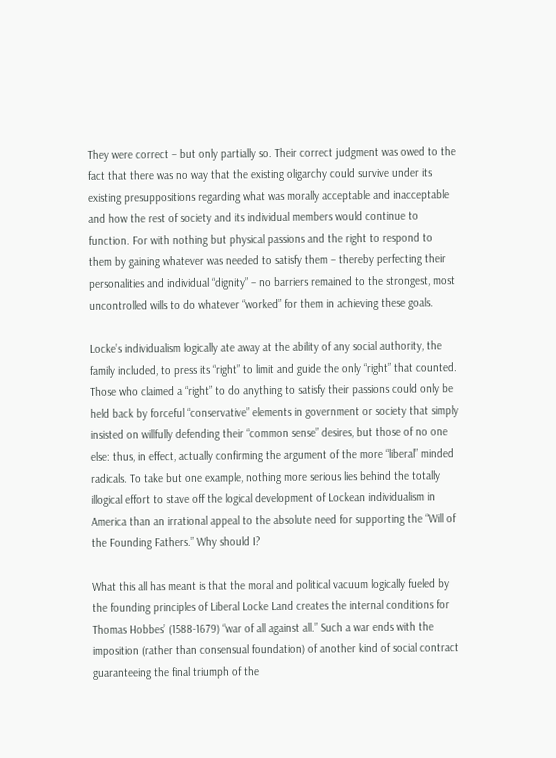They were correct – but only partially so. Their correct judgment was owed to the fact that there was no way that the existing oligarchy could survive under its existing presuppositions regarding what was morally acceptable and inacceptable and how the rest of society and its individual members would continue to function. For with nothing but physical passions and the right to respond to them by gaining whatever was needed to satisfy them – thereby perfecting their personalities and individual “dignity” – no barriers remained to the strongest, most uncontrolled wills to do whatever “worked” for them in achieving these goals.

Locke’s individualism logically ate away at the ability of any social authority, the family included, to press its “right” to limit and guide the only “right” that counted. Those who claimed a “right” to do anything to satisfy their passions could only be held back by forceful “conservative” elements in government or society that simply insisted on willfully defending their “common sense” desires, but those of no one else: thus, in effect, actually confirming the argument of the more “liberal” minded radicals. To take but one example, nothing more serious lies behind the totally illogical effort to stave off the logical development of Lockean individualism in America than an irrational appeal to the absolute need for supporting the “Will of the Founding Fathers.” Why should I?

What this all has meant is that the moral and political vacuum logically fueled by the founding principles of Liberal Locke Land creates the internal conditions for Thomas Hobbes’ (1588-1679) “war of all against all.” Such a war ends with the imposition (rather than consensual foundation) of another kind of social contract guaranteeing the final triumph of the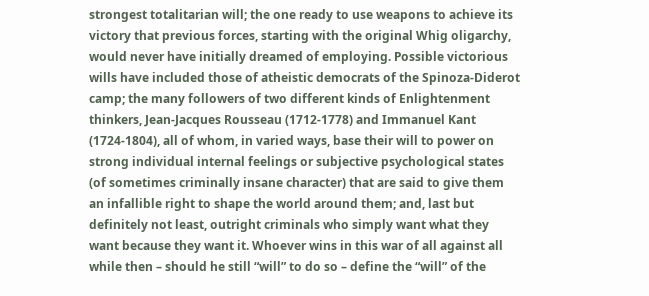strongest totalitarian will; the one ready to use weapons to achieve its victory that previous forces, starting with the original Whig oligarchy, would never have initially dreamed of employing. Possible victorious wills have included those of atheistic democrats of the Spinoza-Diderot camp; the many followers of two different kinds of Enlightenment thinkers, Jean-Jacques Rousseau (1712-1778) and Immanuel Kant (1724-1804), all of whom, in varied ways, base their will to power on strong individual internal feelings or subjective psychological states (of sometimes criminally insane character) that are said to give them an infallible right to shape the world around them; and, last but definitely not least, outright criminals who simply want what they want because they want it. Whoever wins in this war of all against all while then – should he still “will” to do so – define the “will” of the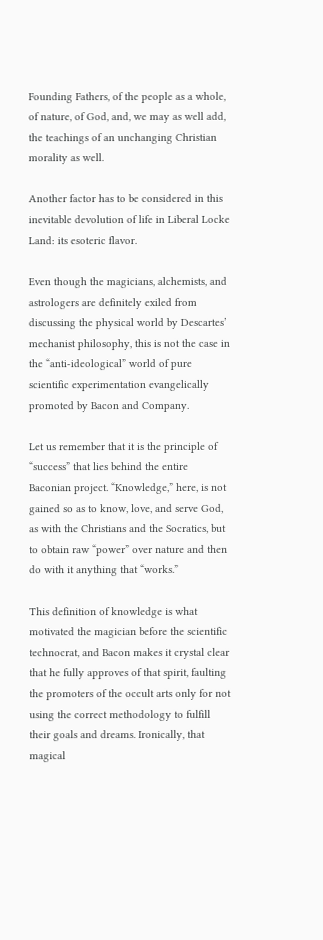Founding Fathers, of the people as a whole, of nature, of God, and, we may as well add, the teachings of an unchanging Christian morality as well.

Another factor has to be considered in this inevitable devolution of life in Liberal Locke Land: its esoteric flavor.

Even though the magicians, alchemists, and astrologers are definitely exiled from discussing the physical world by Descartes’ mechanist philosophy, this is not the case in the “anti-ideological” world of pure scientific experimentation evangelically promoted by Bacon and Company.

Let us remember that it is the principle of “success” that lies behind the entire Baconian project. “Knowledge,” here, is not gained so as to know, love, and serve God, as with the Christians and the Socratics, but to obtain raw “power” over nature and then do with it anything that “works.”

This definition of knowledge is what motivated the magician before the scientific technocrat, and Bacon makes it crystal clear that he fully approves of that spirit, faulting the promoters of the occult arts only for not using the correct methodology to fulfill their goals and dreams. Ironically, that magical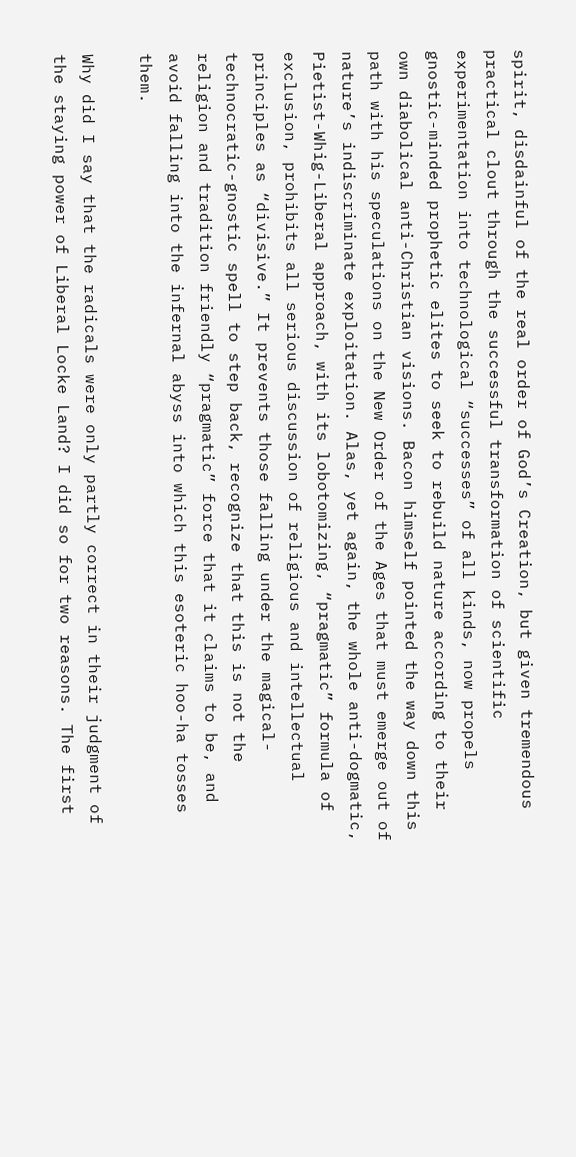spirit, disdainful of the real order of God’s Creation, but given tremendous practical clout through the successful transformation of scientific experimentation into technological “successes” of all kinds, now propels gnostic-minded prophetic elites to seek to rebuild nature according to their own diabolical anti-Christian visions. Bacon himself pointed the way down this path with his speculations on the New Order of the Ages that must emerge out of nature’s indiscriminate exploitation. Alas, yet again, the whole anti-dogmatic, Pietist-Whig-Liberal approach, with its lobotomizing, “pragmatic” formula of exclusion, prohibits all serious discussion of religious and intellectual principles as “divisive.” It prevents those falling under the magical-technocratic-gnostic spell to step back, recognize that this is not the religion and tradition friendly “pragmatic” force that it claims to be, and avoid falling into the infernal abyss into which this esoteric hoo-ha tosses them.

Why did I say that the radicals were only partly correct in their judgment of the staying power of Liberal Locke Land? I did so for two reasons. The first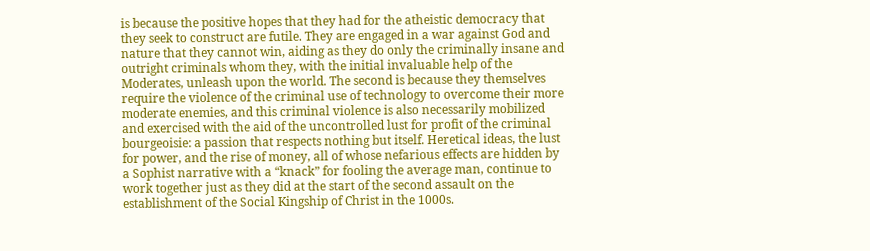is because the positive hopes that they had for the atheistic democracy that they seek to construct are futile. They are engaged in a war against God and nature that they cannot win, aiding as they do only the criminally insane and outright criminals whom they, with the initial invaluable help of the Moderates, unleash upon the world. The second is because they themselves require the violence of the criminal use of technology to overcome their more moderate enemies, and this criminal violence is also necessarily mobilized and exercised with the aid of the uncontrolled lust for profit of the criminal bourgeoisie: a passion that respects nothing but itself. Heretical ideas, the lust for power, and the rise of money, all of whose nefarious effects are hidden by a Sophist narrative with a “knack” for fooling the average man, continue to work together just as they did at the start of the second assault on the establishment of the Social Kingship of Christ in the 1000s.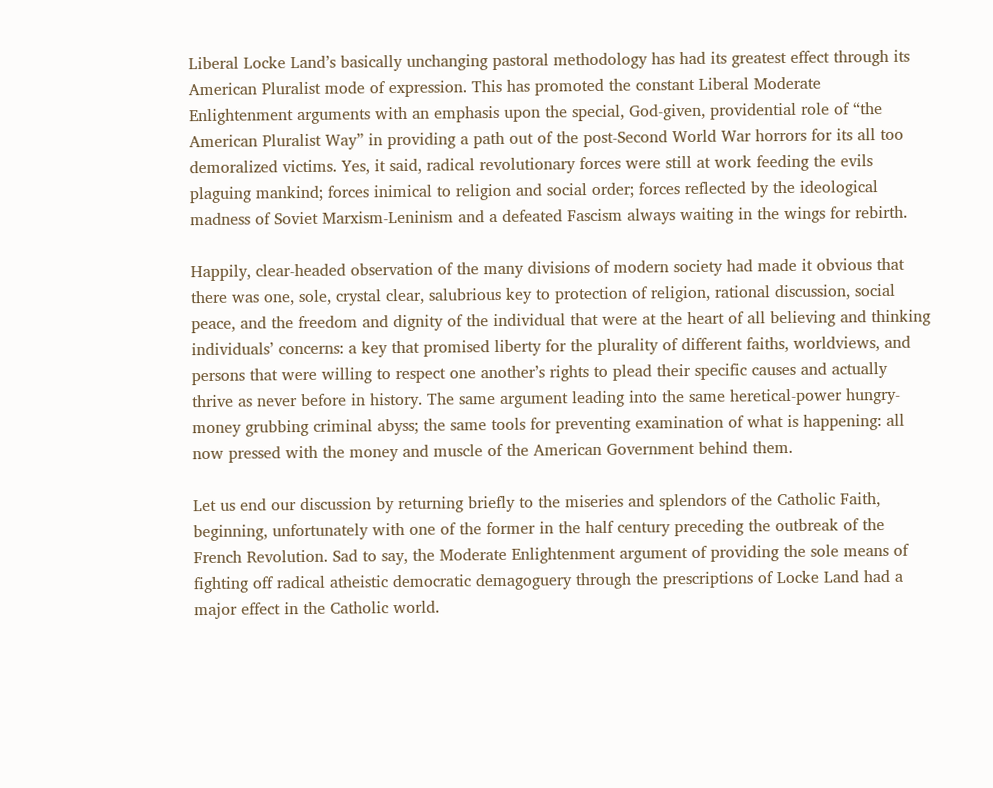Liberal Locke Land’s basically unchanging pastoral methodology has had its greatest effect through its American Pluralist mode of expression. This has promoted the constant Liberal Moderate Enlightenment arguments with an emphasis upon the special, God-given, providential role of “the American Pluralist Way” in providing a path out of the post-Second World War horrors for its all too demoralized victims. Yes, it said, radical revolutionary forces were still at work feeding the evils plaguing mankind; forces inimical to religion and social order; forces reflected by the ideological madness of Soviet Marxism-Leninism and a defeated Fascism always waiting in the wings for rebirth.

Happily, clear-headed observation of the many divisions of modern society had made it obvious that there was one, sole, crystal clear, salubrious key to protection of religion, rational discussion, social peace, and the freedom and dignity of the individual that were at the heart of all believing and thinking individuals’ concerns: a key that promised liberty for the plurality of different faiths, worldviews, and persons that were willing to respect one another’s rights to plead their specific causes and actually thrive as never before in history. The same argument leading into the same heretical-power hungry-money grubbing criminal abyss; the same tools for preventing examination of what is happening: all now pressed with the money and muscle of the American Government behind them.

Let us end our discussion by returning briefly to the miseries and splendors of the Catholic Faith, beginning, unfortunately with one of the former in the half century preceding the outbreak of the French Revolution. Sad to say, the Moderate Enlightenment argument of providing the sole means of fighting off radical atheistic democratic demagoguery through the prescriptions of Locke Land had a major effect in the Catholic world.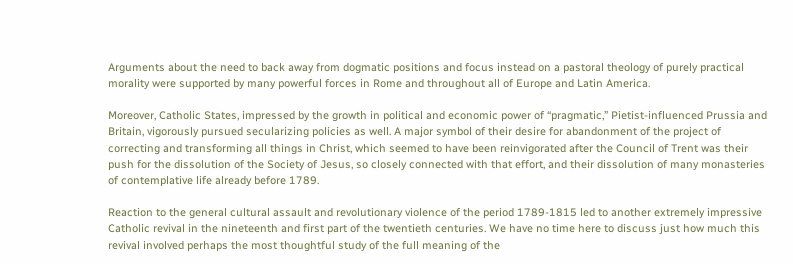Arguments about the need to back away from dogmatic positions and focus instead on a pastoral theology of purely practical morality were supported by many powerful forces in Rome and throughout all of Europe and Latin America.

Moreover, Catholic States, impressed by the growth in political and economic power of “pragmatic,” Pietist-influenced Prussia and Britain, vigorously pursued secularizing policies as well. A major symbol of their desire for abandonment of the project of correcting and transforming all things in Christ, which seemed to have been reinvigorated after the Council of Trent was their push for the dissolution of the Society of Jesus, so closely connected with that effort, and their dissolution of many monasteries of contemplative life already before 1789.

Reaction to the general cultural assault and revolutionary violence of the period 1789-1815 led to another extremely impressive Catholic revival in the nineteenth and first part of the twentieth centuries. We have no time here to discuss just how much this revival involved perhaps the most thoughtful study of the full meaning of the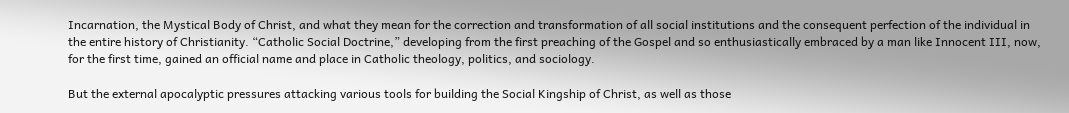Incarnation, the Mystical Body of Christ, and what they mean for the correction and transformation of all social institutions and the consequent perfection of the individual in the entire history of Christianity. “Catholic Social Doctrine,” developing from the first preaching of the Gospel and so enthusiastically embraced by a man like Innocent III, now, for the first time, gained an official name and place in Catholic theology, politics, and sociology.

But the external apocalyptic pressures attacking various tools for building the Social Kingship of Christ, as well as those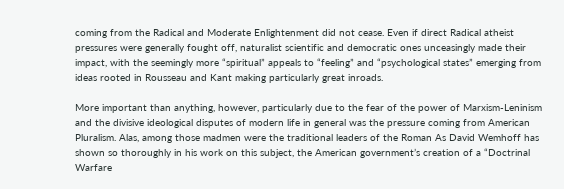coming from the Radical and Moderate Enlightenment did not cease. Even if direct Radical atheist pressures were generally fought off, naturalist scientific and democratic ones unceasingly made their impact, with the seemingly more “spiritual” appeals to “feeling” and “psychological states” emerging from ideas rooted in Rousseau and Kant making particularly great inroads.

More important than anything, however, particularly due to the fear of the power of Marxism-Leninism and the divisive ideological disputes of modern life in general was the pressure coming from American Pluralism. Alas, among those madmen were the traditional leaders of the Roman As David Wemhoff has shown so thoroughly in his work on this subject, the American government’s creation of a “Doctrinal Warfare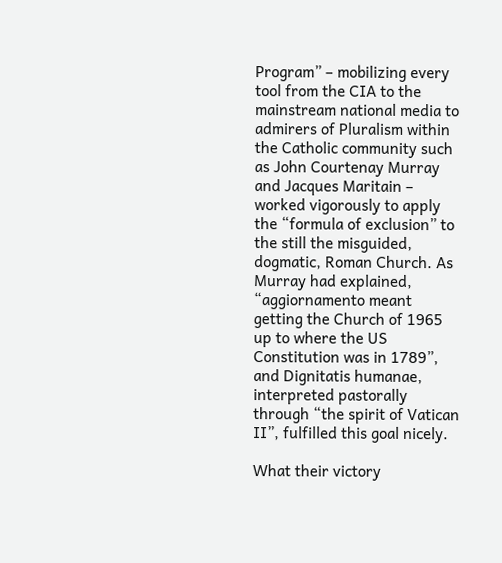Program” – mobilizing every tool from the CIA to the mainstream national media to admirers of Pluralism within the Catholic community such as John Courtenay Murray and Jacques Maritain – worked vigorously to apply the “formula of exclusion” to the still the misguided, dogmatic, Roman Church. As Murray had explained, “aggiornamento meant getting the Church of 1965 up to where the US Constitution was in 1789”, and Dignitatis humanae, interpreted pastorally through “the spirit of Vatican II”, fulfilled this goal nicely.

What their victory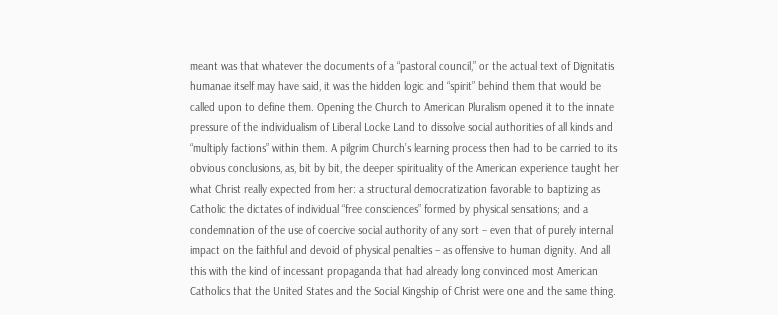meant was that whatever the documents of a “pastoral council,” or the actual text of Dignitatis humanae itself may have said, it was the hidden logic and “spirit” behind them that would be called upon to define them. Opening the Church to American Pluralism opened it to the innate pressure of the individualism of Liberal Locke Land to dissolve social authorities of all kinds and “multiply factions” within them. A pilgrim Church’s learning process then had to be carried to its obvious conclusions, as, bit by bit, the deeper spirituality of the American experience taught her what Christ really expected from her: a structural democratization favorable to baptizing as Catholic the dictates of individual “free consciences” formed by physical sensations; and a condemnation of the use of coercive social authority of any sort – even that of purely internal impact on the faithful and devoid of physical penalties – as offensive to human dignity. And all this with the kind of incessant propaganda that had already long convinced most American Catholics that the United States and the Social Kingship of Christ were one and the same thing.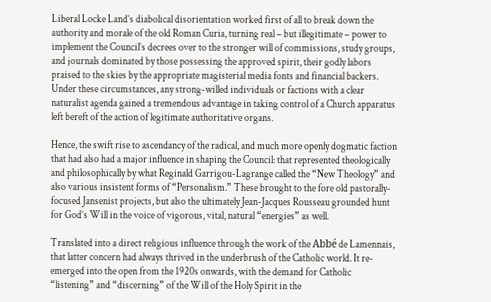Liberal Locke Land’s diabolical disorientation worked first of all to break down the authority and morale of the old Roman Curia, turning real – but illegitimate – power to implement the Council’s decrees over to the stronger will of commissions, study groups, and journals dominated by those possessing the approved spirit, their godly labors praised to the skies by the appropriate magisterial media fonts and financial backers. Under these circumstances, any strong-willed individuals or factions with a clear naturalist agenda gained a tremendous advantage in taking control of a Church apparatus left bereft of the action of legitimate authoritative organs.

Hence, the swift rise to ascendancy of the radical, and much more openly dogmatic faction that had also had a major influence in shaping the Council: that represented theologically and philosophically by what Reginald Garrigou-Lagrange called the “New Theology” and also various insistent forms of “Personalism.” These brought to the fore old pastorally-focused Jansenist projects, but also the ultimately Jean-Jacques Rousseau grounded hunt for God’s Will in the voice of vigorous, vital, natural “energies” as well.

Translated into a direct religious influence through the work of the Abbé de Lamennais, that latter concern had always thrived in the underbrush of the Catholic world. It re-emerged into the open from the 1920s onwards, with the demand for Catholic “listening” and “discerning” of the Will of the Holy Spirit in the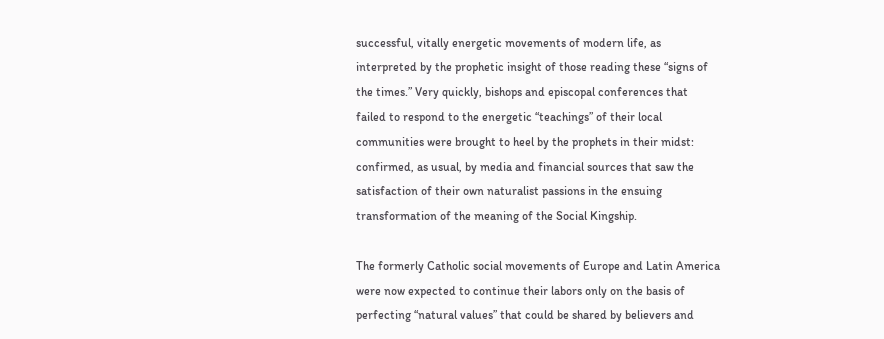successful, vitally energetic movements of modern life, as interpreted by the prophetic insight of those reading these “signs of the times.” Very quickly, bishops and episcopal conferences that failed to respond to the energetic “teachings” of their local communities were brought to heel by the prophets in their midst: confirmed, as usual, by media and financial sources that saw the satisfaction of their own naturalist passions in the ensuing transformation of the meaning of the Social Kingship.

The formerly Catholic social movements of Europe and Latin America were now expected to continue their labors only on the basis of perfecting “natural values” that could be shared by believers and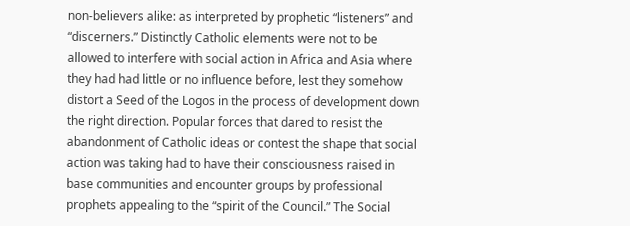non-believers alike: as interpreted by prophetic “listeners” and “discerners.” Distinctly Catholic elements were not to be allowed to interfere with social action in Africa and Asia where they had had little or no influence before, lest they somehow distort a Seed of the Logos in the process of development down the right direction. Popular forces that dared to resist the abandonment of Catholic ideas or contest the shape that social action was taking had to have their consciousness raised in base communities and encounter groups by professional prophets appealing to the “spirit of the Council.” The Social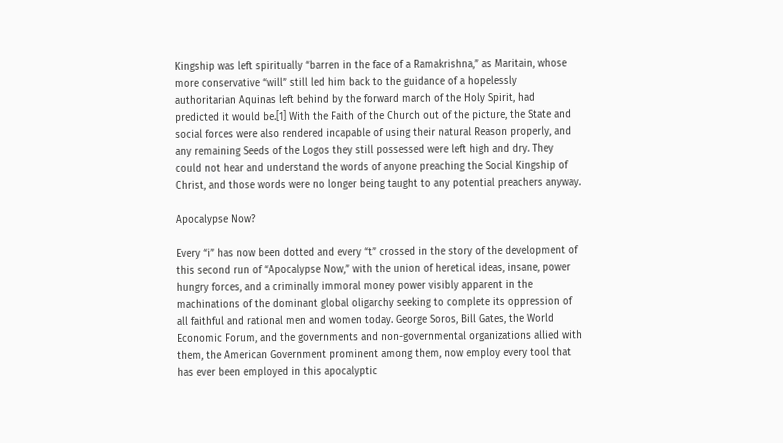Kingship was left spiritually “barren in the face of a Ramakrishna,” as Maritain, whose more conservative “will” still led him back to the guidance of a hopelessly authoritarian Aquinas left behind by the forward march of the Holy Spirit, had predicted it would be.[1] With the Faith of the Church out of the picture, the State and social forces were also rendered incapable of using their natural Reason properly, and any remaining Seeds of the Logos they still possessed were left high and dry. They could not hear and understand the words of anyone preaching the Social Kingship of Christ, and those words were no longer being taught to any potential preachers anyway.

Apocalypse Now?

Every “i” has now been dotted and every “t” crossed in the story of the development of this second run of “Apocalypse Now,” with the union of heretical ideas, insane, power hungry forces, and a criminally immoral money power visibly apparent in the machinations of the dominant global oligarchy seeking to complete its oppression of all faithful and rational men and women today. George Soros, Bill Gates, the World Economic Forum, and the governments and non-governmental organizations allied with them, the American Government prominent among them, now employ every tool that has ever been employed in this apocalyptic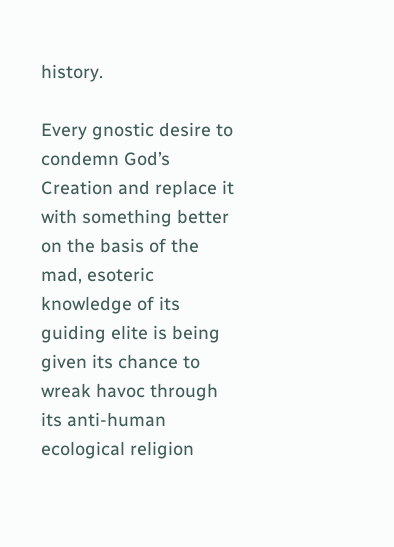history.

Every gnostic desire to condemn God’s Creation and replace it with something better on the basis of the mad, esoteric knowledge of its guiding elite is being given its chance to wreak havoc through its anti-human ecological religion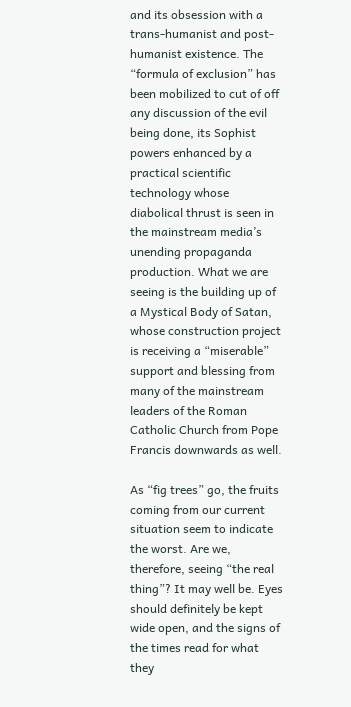and its obsession with a trans-humanist and post-humanist existence. The “formula of exclusion” has been mobilized to cut of off any discussion of the evil being done, its Sophist powers enhanced by a practical scientific technology whose diabolical thrust is seen in the mainstream media’s unending propaganda production. What we are seeing is the building up of a Mystical Body of Satan, whose construction project is receiving a “miserable” support and blessing from many of the mainstream leaders of the Roman Catholic Church from Pope Francis downwards as well.

As “fig trees” go, the fruits coming from our current situation seem to indicate the worst. Are we, therefore, seeing “the real thing”? It may well be. Eyes should definitely be kept wide open, and the signs of the times read for what they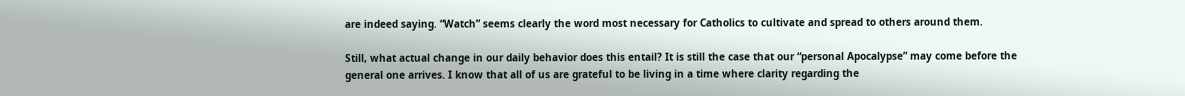are indeed saying. “Watch” seems clearly the word most necessary for Catholics to cultivate and spread to others around them.

Still, what actual change in our daily behavior does this entail? It is still the case that our “personal Apocalypse” may come before the general one arrives. I know that all of us are grateful to be living in a time where clarity regarding the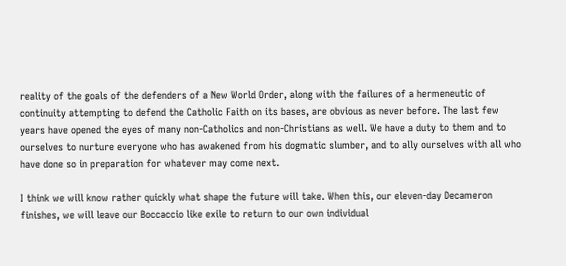reality of the goals of the defenders of a New World Order, along with the failures of a hermeneutic of continuity attempting to defend the Catholic Faith on its bases, are obvious as never before. The last few years have opened the eyes of many non-Catholics and non-Christians as well. We have a duty to them and to ourselves to nurture everyone who has awakened from his dogmatic slumber, and to ally ourselves with all who have done so in preparation for whatever may come next.

I think we will know rather quickly what shape the future will take. When this, our eleven-day Decameron finishes, we will leave our Boccaccio like exile to return to our own individual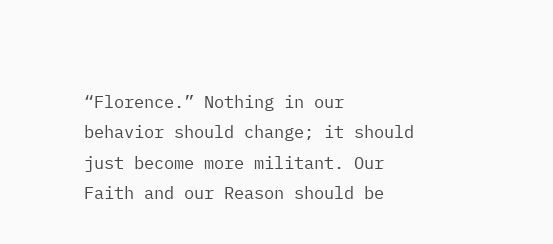“Florence.” Nothing in our behavior should change; it should just become more militant. Our Faith and our Reason should be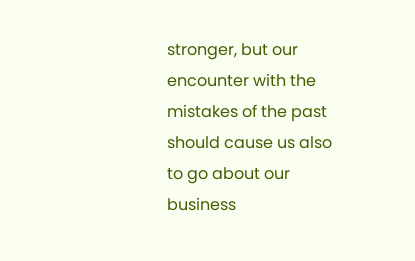stronger, but our encounter with the mistakes of the past should cause us also to go about our business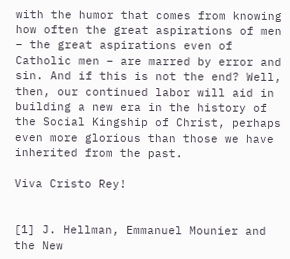with the humor that comes from knowing how often the great aspirations of men – the great aspirations even of Catholic men – are marred by error and sin. And if this is not the end? Well, then, our continued labor will aid in building a new era in the history of the Social Kingship of Christ, perhaps even more glorious than those we have inherited from the past.

Viva Cristo Rey!


[1] J. Hellman, Emmanuel Mounier and the New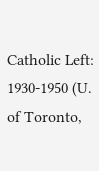Catholic Left: 1930-1950 (U. of Toronto,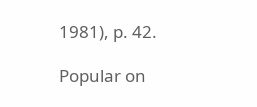1981), p. 42.

Popular on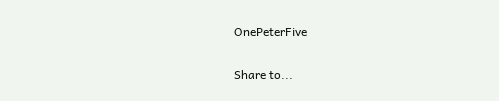OnePeterFive

Share to...